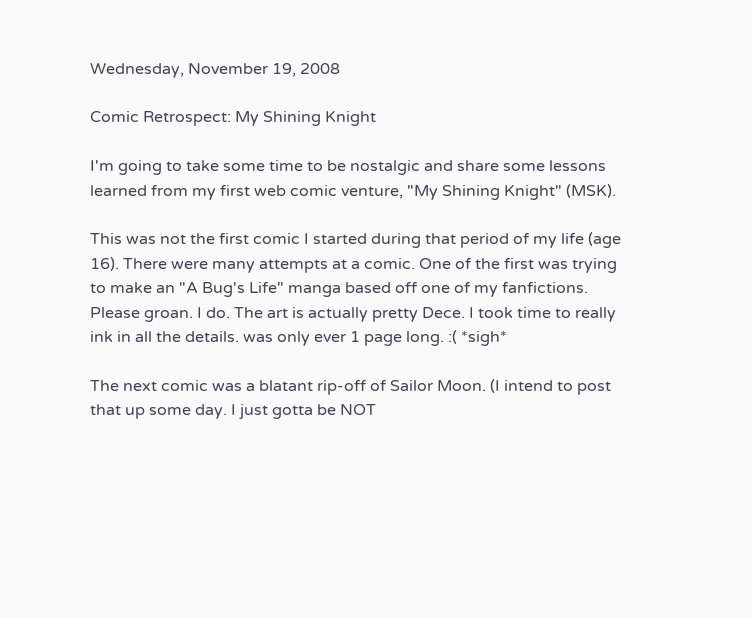Wednesday, November 19, 2008

Comic Retrospect: My Shining Knight

I'm going to take some time to be nostalgic and share some lessons learned from my first web comic venture, "My Shining Knight" (MSK).

This was not the first comic I started during that period of my life (age 16). There were many attempts at a comic. One of the first was trying to make an "A Bug's Life" manga based off one of my fanfictions. Please groan. I do. The art is actually pretty Dece. I took time to really ink in all the details. was only ever 1 page long. :( *sigh*

The next comic was a blatant rip-off of Sailor Moon. (I intend to post that up some day. I just gotta be NOT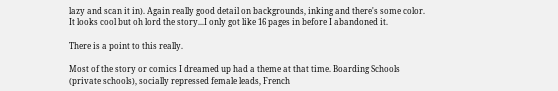lazy and scan it in). Again really good detail on backgrounds, inking and there's some color. It looks cool but oh lord the story...I only got like 16 pages in before I abandoned it.

There is a point to this really.

Most of the story or comics I dreamed up had a theme at that time. Boarding Schools (private schools), socially repressed female leads, French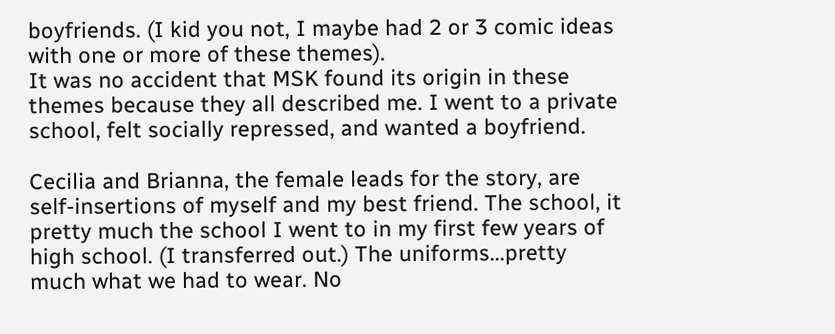boyfriends. (I kid you not, I maybe had 2 or 3 comic ideas with one or more of these themes).
It was no accident that MSK found its origin in these themes because they all described me. I went to a private school, felt socially repressed, and wanted a boyfriend.

Cecilia and Brianna, the female leads for the story, are self-insertions of myself and my best friend. The school, it pretty much the school I went to in my first few years of high school. (I transferred out.) The uniforms...pretty much what we had to wear. No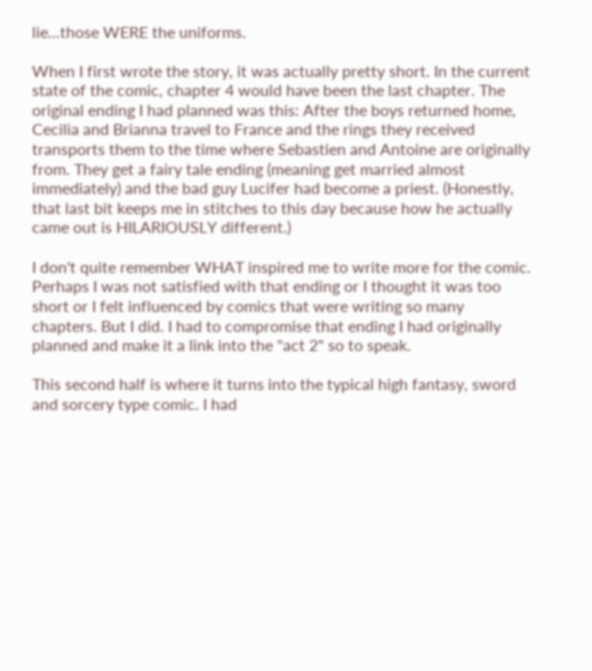lie...those WERE the uniforms.

When I first wrote the story, it was actually pretty short. In the current state of the comic, chapter 4 would have been the last chapter. The original ending I had planned was this: After the boys returned home, Cecilia and Brianna travel to France and the rings they received transports them to the time where Sebastien and Antoine are originally from. They get a fairy tale ending (meaning get married almost immediately) and the bad guy Lucifer had become a priest. (Honestly, that last bit keeps me in stitches to this day because how he actually came out is HILARIOUSLY different.)

I don't quite remember WHAT inspired me to write more for the comic. Perhaps I was not satisfied with that ending or I thought it was too short or I felt influenced by comics that were writing so many chapters. But I did. I had to compromise that ending I had originally planned and make it a link into the "act 2" so to speak.

This second half is where it turns into the typical high fantasy, sword and sorcery type comic. I had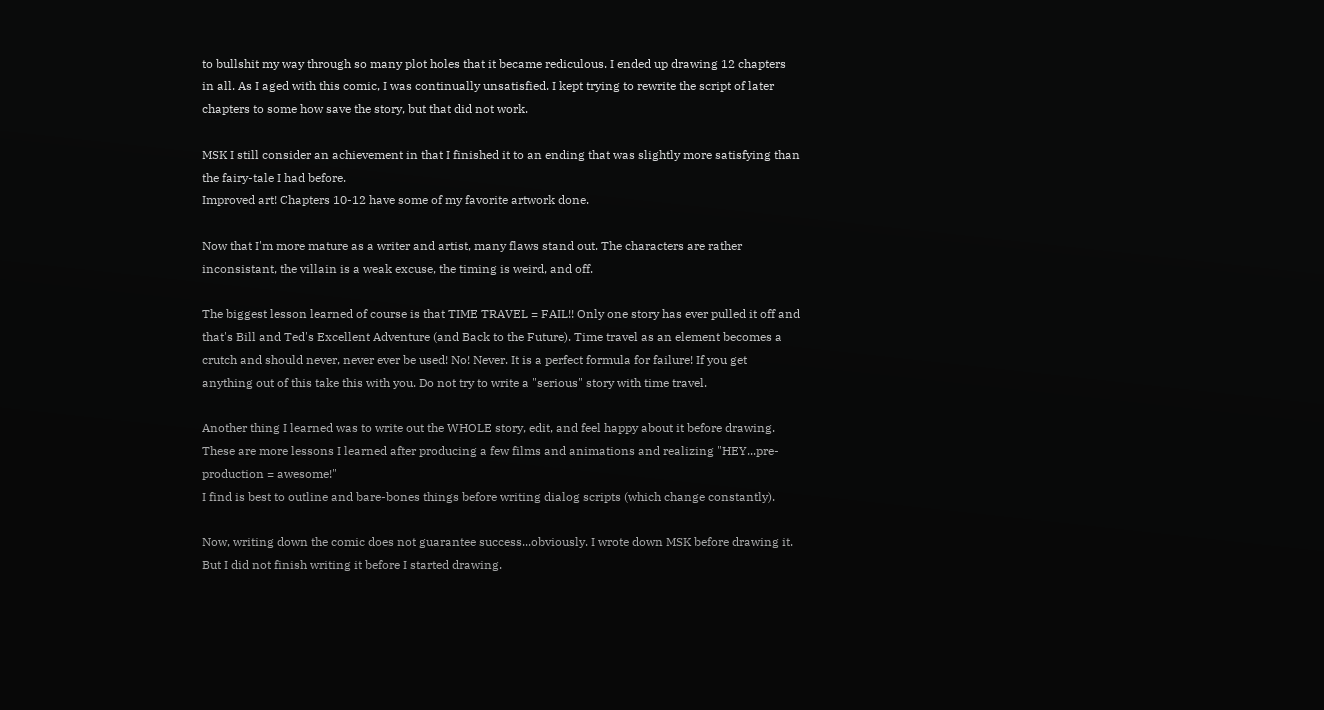to bullshit my way through so many plot holes that it became rediculous. I ended up drawing 12 chapters in all. As I aged with this comic, I was continually unsatisfied. I kept trying to rewrite the script of later chapters to some how save the story, but that did not work.

MSK I still consider an achievement in that I finished it to an ending that was slightly more satisfying than the fairy-tale I had before.
Improved art! Chapters 10-12 have some of my favorite artwork done.

Now that I'm more mature as a writer and artist, many flaws stand out. The characters are rather inconsistant, the villain is a weak excuse, the timing is weird, and off.

The biggest lesson learned of course is that TIME TRAVEL = FAIL!! Only one story has ever pulled it off and that's Bill and Ted's Excellent Adventure (and Back to the Future). Time travel as an element becomes a crutch and should never, never ever be used! No! Never. It is a perfect formula for failure! If you get anything out of this take this with you. Do not try to write a "serious" story with time travel.

Another thing I learned was to write out the WHOLE story, edit, and feel happy about it before drawing. These are more lessons I learned after producing a few films and animations and realizing "HEY...pre-production = awesome!"
I find is best to outline and bare-bones things before writing dialog scripts (which change constantly).

Now, writing down the comic does not guarantee success...obviously. I wrote down MSK before drawing it. But I did not finish writing it before I started drawing.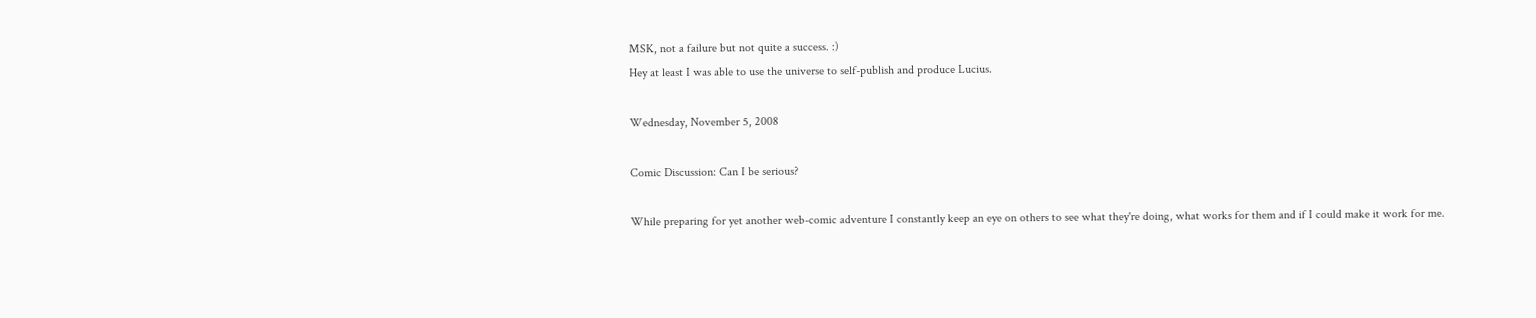MSK, not a failure but not quite a success. :)
Hey at least I was able to use the universe to self-publish and produce Lucius.

Wednesday, November 5, 2008

Comic Discussion: Can I be serious?

While preparing for yet another web-comic adventure I constantly keep an eye on others to see what they're doing, what works for them and if I could make it work for me.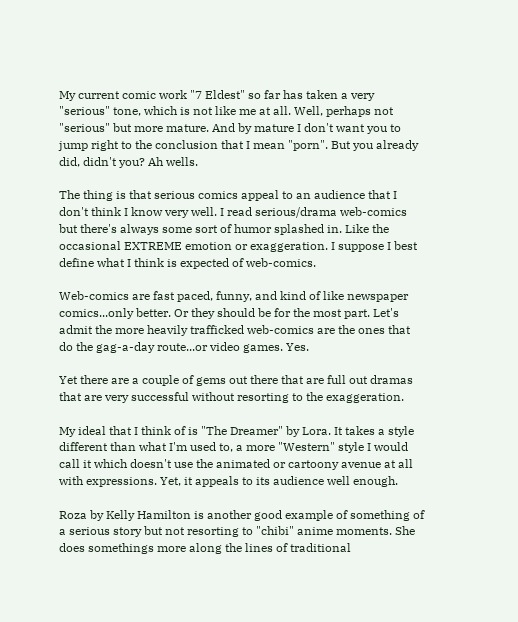My current comic work "7 Eldest" so far has taken a very "serious" tone, which is not like me at all. Well, perhaps not "serious" but more mature. And by mature I don't want you to jump right to the conclusion that I mean "porn". But you already did, didn't you? Ah wells.

The thing is that serious comics appeal to an audience that I don't think I know very well. I read serious/drama web-comics but there's always some sort of humor splashed in. Like the occasional EXTREME emotion or exaggeration. I suppose I best define what I think is expected of web-comics.

Web-comics are fast paced, funny, and kind of like newspaper comics...only better. Or they should be for the most part. Let's admit the more heavily trafficked web-comics are the ones that do the gag-a-day route...or video games. Yes.

Yet there are a couple of gems out there that are full out dramas that are very successful without resorting to the exaggeration.

My ideal that I think of is "The Dreamer" by Lora. It takes a style different than what I'm used to, a more "Western" style I would call it which doesn't use the animated or cartoony avenue at all with expressions. Yet, it appeals to its audience well enough.

Roza by Kelly Hamilton is another good example of something of a serious story but not resorting to "chibi" anime moments. She does somethings more along the lines of traditional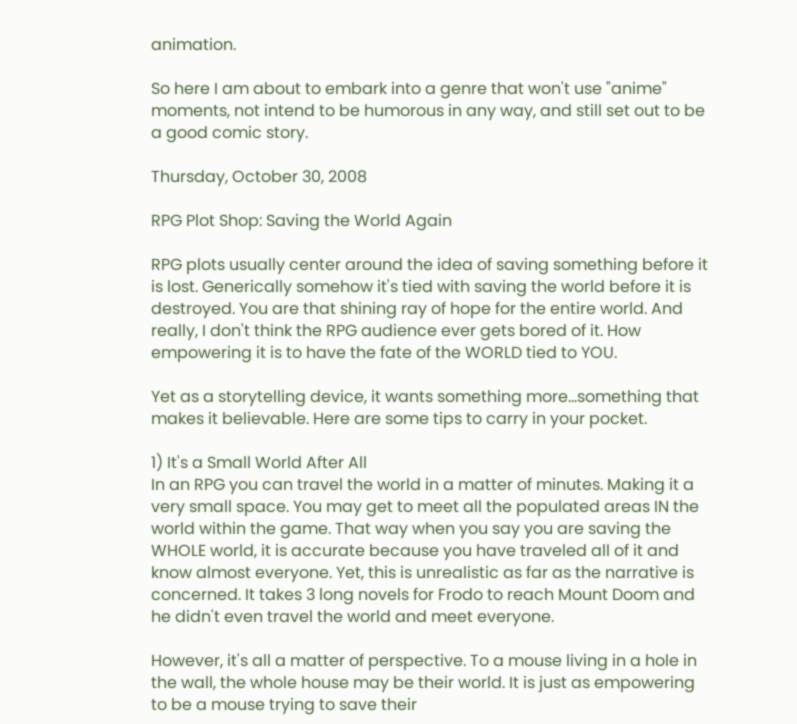animation.

So here I am about to embark into a genre that won't use "anime" moments, not intend to be humorous in any way, and still set out to be a good comic story.

Thursday, October 30, 2008

RPG Plot Shop: Saving the World Again

RPG plots usually center around the idea of saving something before it is lost. Generically somehow it's tied with saving the world before it is destroyed. You are that shining ray of hope for the entire world. And really, I don't think the RPG audience ever gets bored of it. How empowering it is to have the fate of the WORLD tied to YOU.

Yet as a storytelling device, it wants something more...something that makes it believable. Here are some tips to carry in your pocket.

1) It's a Small World After All
In an RPG you can travel the world in a matter of minutes. Making it a very small space. You may get to meet all the populated areas IN the world within the game. That way when you say you are saving the WHOLE world, it is accurate because you have traveled all of it and know almost everyone. Yet, this is unrealistic as far as the narrative is concerned. It takes 3 long novels for Frodo to reach Mount Doom and he didn't even travel the world and meet everyone.

However, it's all a matter of perspective. To a mouse living in a hole in the wall, the whole house may be their world. It is just as empowering to be a mouse trying to save their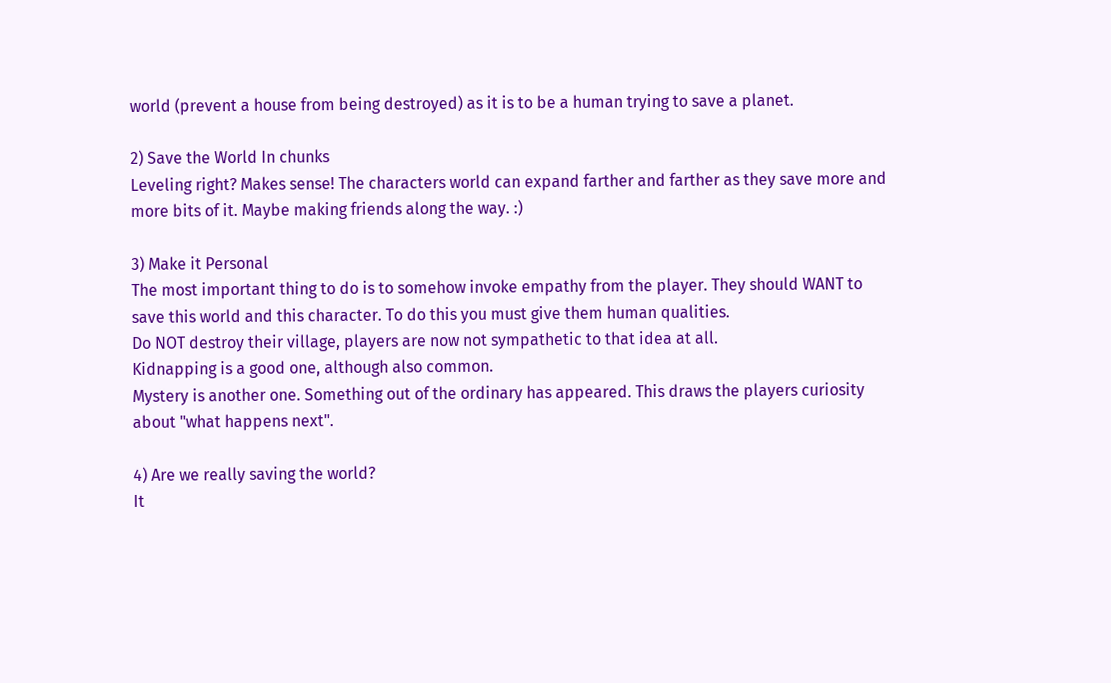world (prevent a house from being destroyed) as it is to be a human trying to save a planet.

2) Save the World In chunks
Leveling right? Makes sense! The characters world can expand farther and farther as they save more and more bits of it. Maybe making friends along the way. :)

3) Make it Personal
The most important thing to do is to somehow invoke empathy from the player. They should WANT to save this world and this character. To do this you must give them human qualities.
Do NOT destroy their village, players are now not sympathetic to that idea at all.
Kidnapping is a good one, although also common.
Mystery is another one. Something out of the ordinary has appeared. This draws the players curiosity about "what happens next".

4) Are we really saving the world?
It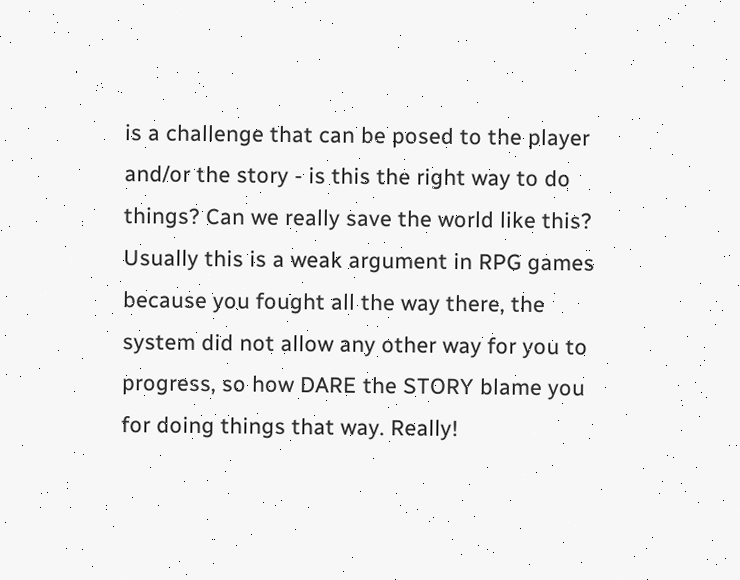is a challenge that can be posed to the player and/or the story - is this the right way to do things? Can we really save the world like this?
Usually this is a weak argument in RPG games because you fought all the way there, the system did not allow any other way for you to progress, so how DARE the STORY blame you for doing things that way. Really!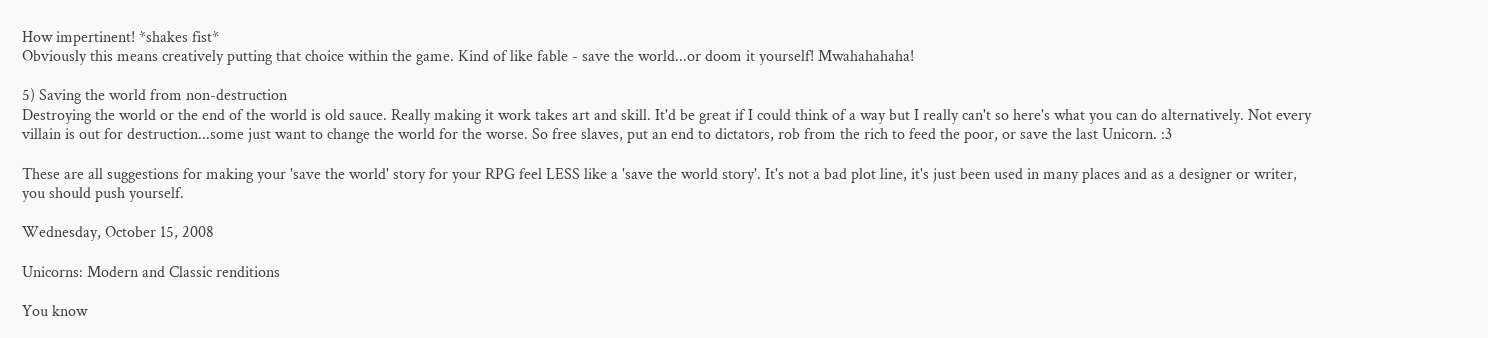How impertinent! *shakes fist*
Obviously this means creatively putting that choice within the game. Kind of like fable - save the world...or doom it yourself! Mwahahahaha!

5) Saving the world from non-destruction
Destroying the world or the end of the world is old sauce. Really making it work takes art and skill. It'd be great if I could think of a way but I really can't so here's what you can do alternatively. Not every villain is out for destruction...some just want to change the world for the worse. So free slaves, put an end to dictators, rob from the rich to feed the poor, or save the last Unicorn. :3

These are all suggestions for making your 'save the world' story for your RPG feel LESS like a 'save the world story'. It's not a bad plot line, it's just been used in many places and as a designer or writer, you should push yourself.

Wednesday, October 15, 2008

Unicorns: Modern and Classic renditions

You know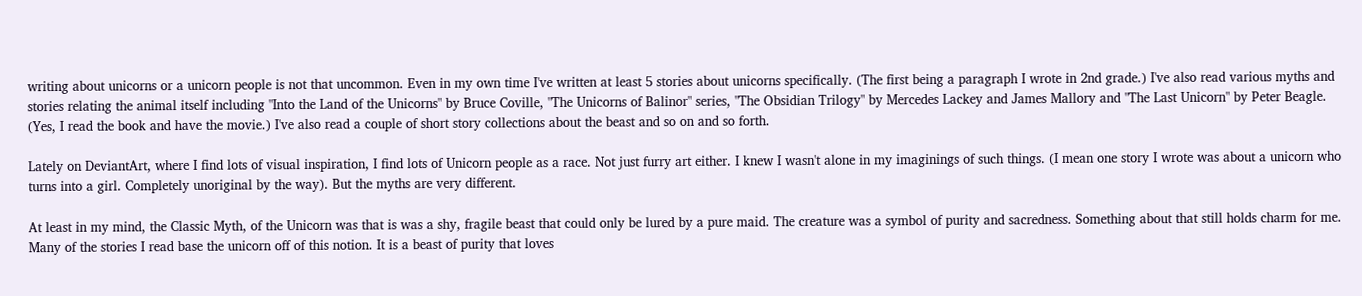writing about unicorns or a unicorn people is not that uncommon. Even in my own time I've written at least 5 stories about unicorns specifically. (The first being a paragraph I wrote in 2nd grade.) I've also read various myths and stories relating the animal itself including "Into the Land of the Unicorns" by Bruce Coville, "The Unicorns of Balinor" series, "The Obsidian Trilogy" by Mercedes Lackey and James Mallory and "The Last Unicorn" by Peter Beagle. (Yes, I read the book and have the movie.) I've also read a couple of short story collections about the beast and so on and so forth.

Lately on DeviantArt, where I find lots of visual inspiration, I find lots of Unicorn people as a race. Not just furry art either. I knew I wasn't alone in my imaginings of such things. (I mean one story I wrote was about a unicorn who turns into a girl. Completely unoriginal by the way). But the myths are very different.

At least in my mind, the Classic Myth, of the Unicorn was that is was a shy, fragile beast that could only be lured by a pure maid. The creature was a symbol of purity and sacredness. Something about that still holds charm for me. Many of the stories I read base the unicorn off of this notion. It is a beast of purity that loves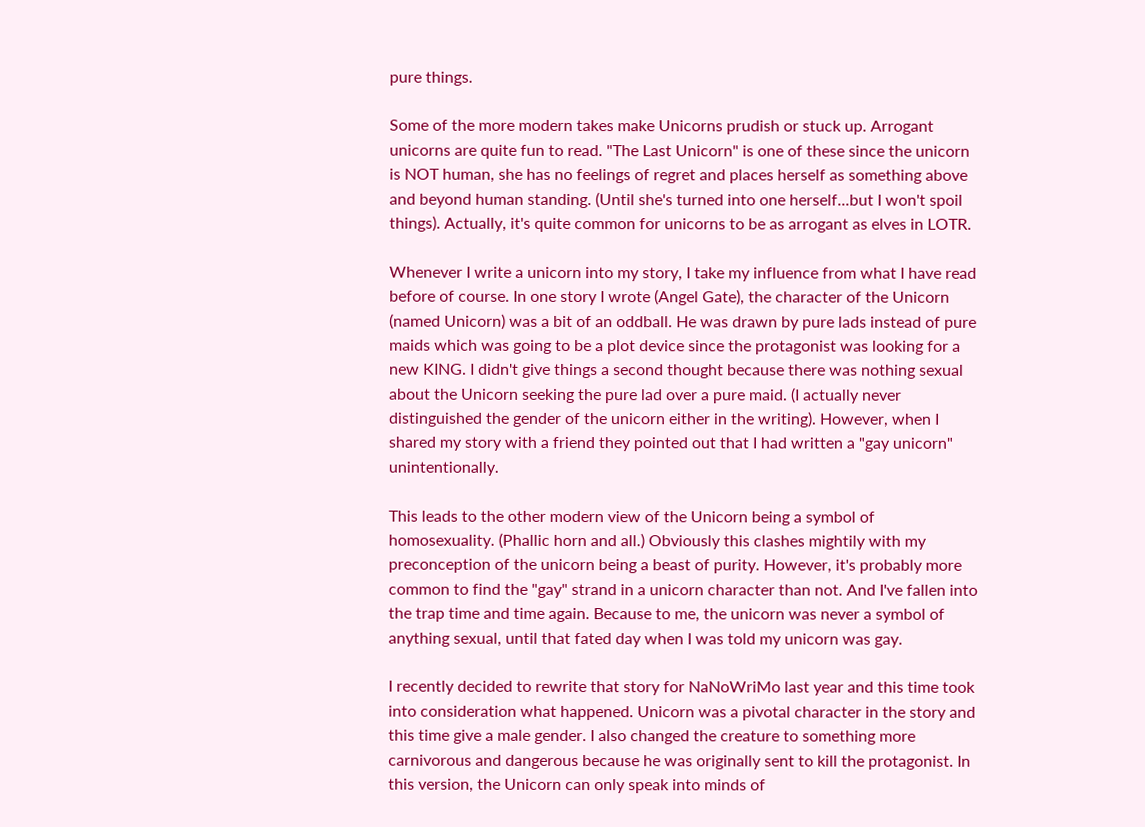pure things.

Some of the more modern takes make Unicorns prudish or stuck up. Arrogant unicorns are quite fun to read. "The Last Unicorn" is one of these since the unicorn is NOT human, she has no feelings of regret and places herself as something above and beyond human standing. (Until she's turned into one herself...but I won't spoil things). Actually, it's quite common for unicorns to be as arrogant as elves in LOTR.

Whenever I write a unicorn into my story, I take my influence from what I have read before of course. In one story I wrote (Angel Gate), the character of the Unicorn (named Unicorn) was a bit of an oddball. He was drawn by pure lads instead of pure maids which was going to be a plot device since the protagonist was looking for a new KING. I didn't give things a second thought because there was nothing sexual about the Unicorn seeking the pure lad over a pure maid. (I actually never distinguished the gender of the unicorn either in the writing). However, when I shared my story with a friend they pointed out that I had written a "gay unicorn" unintentionally.

This leads to the other modern view of the Unicorn being a symbol of homosexuality. (Phallic horn and all.) Obviously this clashes mightily with my preconception of the unicorn being a beast of purity. However, it's probably more common to find the "gay" strand in a unicorn character than not. And I've fallen into the trap time and time again. Because to me, the unicorn was never a symbol of anything sexual, until that fated day when I was told my unicorn was gay.

I recently decided to rewrite that story for NaNoWriMo last year and this time took into consideration what happened. Unicorn was a pivotal character in the story and this time give a male gender. I also changed the creature to something more carnivorous and dangerous because he was originally sent to kill the protagonist. In this version, the Unicorn can only speak into minds of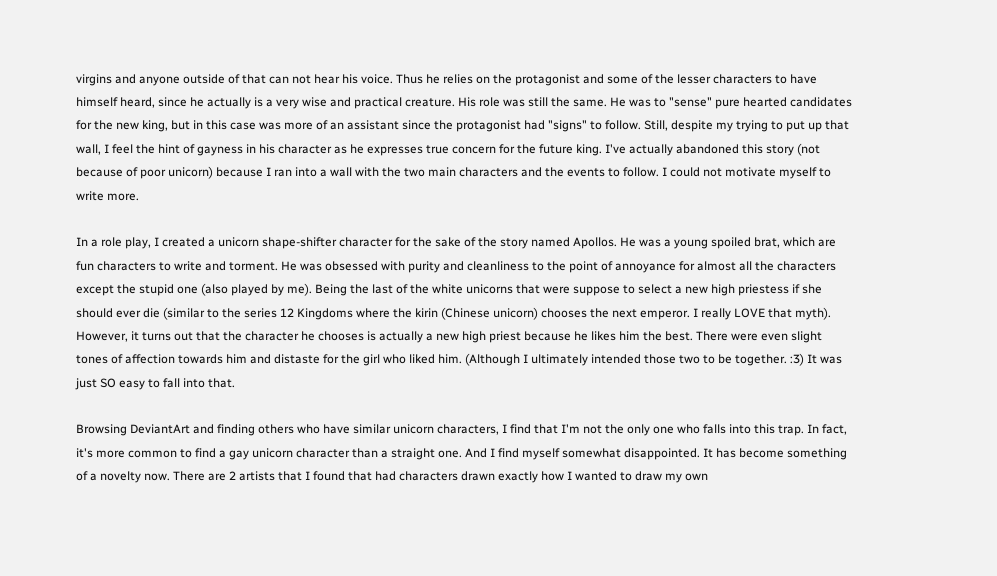virgins and anyone outside of that can not hear his voice. Thus he relies on the protagonist and some of the lesser characters to have himself heard, since he actually is a very wise and practical creature. His role was still the same. He was to "sense" pure hearted candidates for the new king, but in this case was more of an assistant since the protagonist had "signs" to follow. Still, despite my trying to put up that wall, I feel the hint of gayness in his character as he expresses true concern for the future king. I've actually abandoned this story (not because of poor unicorn) because I ran into a wall with the two main characters and the events to follow. I could not motivate myself to write more.

In a role play, I created a unicorn shape-shifter character for the sake of the story named Apollos. He was a young spoiled brat, which are fun characters to write and torment. He was obsessed with purity and cleanliness to the point of annoyance for almost all the characters except the stupid one (also played by me). Being the last of the white unicorns that were suppose to select a new high priestess if she should ever die (similar to the series 12 Kingdoms where the kirin (Chinese unicorn) chooses the next emperor. I really LOVE that myth). However, it turns out that the character he chooses is actually a new high priest because he likes him the best. There were even slight tones of affection towards him and distaste for the girl who liked him. (Although I ultimately intended those two to be together. :3) It was just SO easy to fall into that.

Browsing DeviantArt and finding others who have similar unicorn characters, I find that I'm not the only one who falls into this trap. In fact, it's more common to find a gay unicorn character than a straight one. And I find myself somewhat disappointed. It has become something of a novelty now. There are 2 artists that I found that had characters drawn exactly how I wanted to draw my own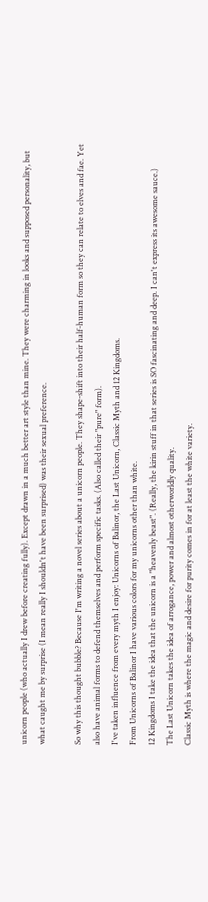unicorn people (who actually I drew before creating fully). Except drawn in a much better art style than mine. They were charming in looks and supposed personality, but what caught me by surprise (I mean really I shouldn't have been surprised) was their sexual preference.

So why this thought bubble? Because I'm writing a novel series about a unicorn people. They shape-shift into their half-human form so they can relate to elves and fae. Yet also have animal forms to defend themselves and perform specific tasks. (Also called their "pure" form).
I've taken influence from every myth I enjoy: Unicorns of Balinor, the Last Unicorn, Classic Myth and 12 Kingdoms.
From Unicorns of Balinor I have various colors for my unicorns other than white.
12 Kingdoms I take the idea that the unicorn is a "heavenly beast". (Really, the kirin stuff in that series is SO fascinating and deep. I can't express its awesome sauce.)
The Last Unicorn takes the idea of arrogance, power and almost otherworldly quality.
Classic Myth is where the magic and desire for purity comes in for at least the white variety.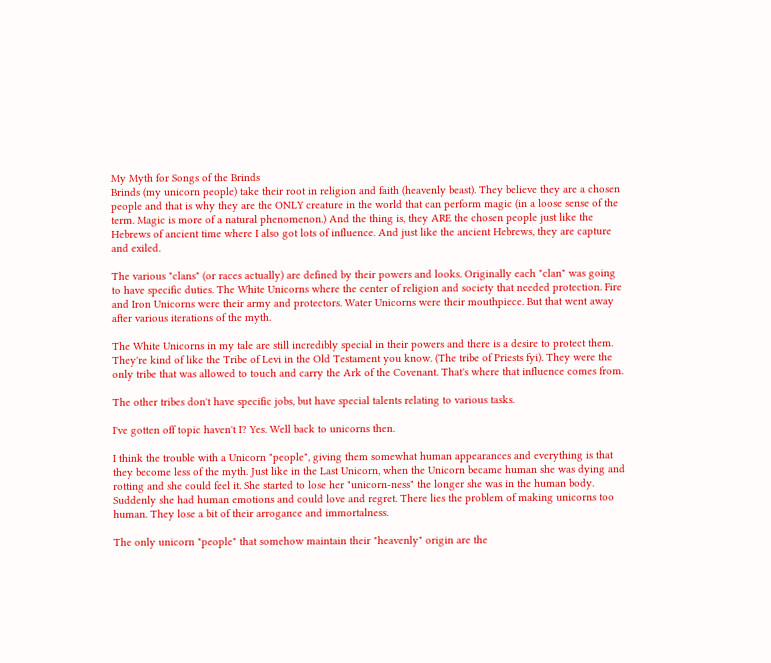My Myth for Songs of the Brinds
Brinds (my unicorn people) take their root in religion and faith (heavenly beast). They believe they are a chosen people and that is why they are the ONLY creature in the world that can perform magic (in a loose sense of the term. Magic is more of a natural phenomenon.) And the thing is, they ARE the chosen people just like the Hebrews of ancient time where I also got lots of influence. And just like the ancient Hebrews, they are capture and exiled.

The various "clans" (or races actually) are defined by their powers and looks. Originally each "clan" was going to have specific duties. The White Unicorns where the center of religion and society that needed protection. Fire and Iron Unicorns were their army and protectors. Water Unicorns were their mouthpiece. But that went away after various iterations of the myth.

The White Unicorns in my tale are still incredibly special in their powers and there is a desire to protect them. They're kind of like the Tribe of Levi in the Old Testament you know. (The tribe of Priests fyi). They were the only tribe that was allowed to touch and carry the Ark of the Covenant. That's where that influence comes from.

The other tribes don't have specific jobs, but have special talents relating to various tasks.

I've gotten off topic haven't I? Yes. Well back to unicorns then.

I think the trouble with a Unicorn "people", giving them somewhat human appearances and everything is that they become less of the myth. Just like in the Last Unicorn, when the Unicorn became human she was dying and rotting and she could feel it. She started to lose her "unicorn-ness" the longer she was in the human body. Suddenly she had human emotions and could love and regret. There lies the problem of making unicorns too human. They lose a bit of their arrogance and immortalness.

The only unicorn "people" that somehow maintain their "heavenly" origin are the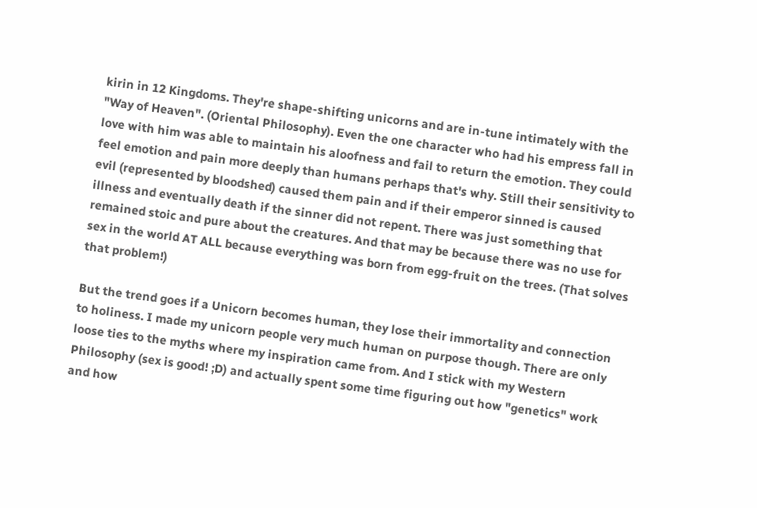kirin in 12 Kingdoms. They're shape-shifting unicorns and are in-tune intimately with the "Way of Heaven". (Oriental Philosophy). Even the one character who had his empress fall in love with him was able to maintain his aloofness and fail to return the emotion. They could feel emotion and pain more deeply than humans perhaps that's why. Still their sensitivity to evil (represented by bloodshed) caused them pain and if their emperor sinned is caused illness and eventually death if the sinner did not repent. There was just something that remained stoic and pure about the creatures. And that may be because there was no use for sex in the world AT ALL because everything was born from egg-fruit on the trees. (That solves that problem!)

But the trend goes if a Unicorn becomes human, they lose their immortality and connection to holiness. I made my unicorn people very much human on purpose though. There are only loose ties to the myths where my inspiration came from. And I stick with my Western Philosophy (sex is good! ;D) and actually spent some time figuring out how "genetics" work and how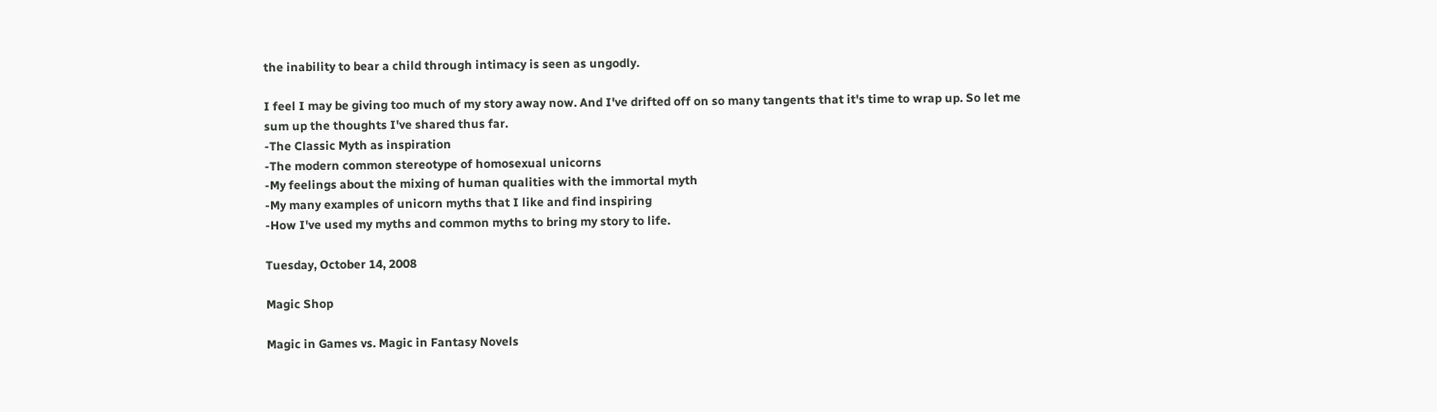the inability to bear a child through intimacy is seen as ungodly.

I feel I may be giving too much of my story away now. And I've drifted off on so many tangents that it's time to wrap up. So let me sum up the thoughts I've shared thus far.
-The Classic Myth as inspiration
-The modern common stereotype of homosexual unicorns
-My feelings about the mixing of human qualities with the immortal myth
-My many examples of unicorn myths that I like and find inspiring
-How I've used my myths and common myths to bring my story to life.

Tuesday, October 14, 2008

Magic Shop

Magic in Games vs. Magic in Fantasy Novels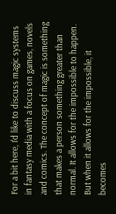For a bit here, I'd like to discuss magic systems in fantasy media with a focus on games, novels and comics. The concept of magic is something that makes a person something greater than normal. It allows for the impossible to happen. But when it allows for the impossible, it becomes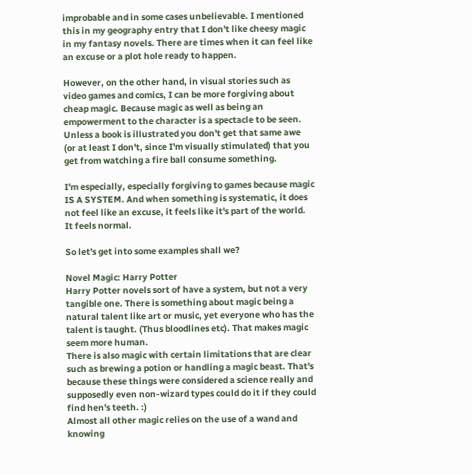improbable and in some cases unbelievable. I mentioned this in my geography entry that I don't like cheesy magic in my fantasy novels. There are times when it can feel like an excuse or a plot hole ready to happen.

However, on the other hand, in visual stories such as video games and comics, I can be more forgiving about cheap magic. Because magic as well as being an empowerment to the character is a spectacle to be seen. Unless a book is illustrated you don't get that same awe (or at least I don't, since I'm visually stimulated) that you get from watching a fire ball consume something.

I'm especially, especially forgiving to games because magic IS A SYSTEM. And when something is systematic, it does not feel like an excuse, it feels like it's part of the world. It feels normal.

So let's get into some examples shall we?

Novel Magic: Harry Potter
Harry Potter novels sort of have a system, but not a very tangible one. There is something about magic being a natural talent like art or music, yet everyone who has the talent is taught. (Thus bloodlines etc). That makes magic seem more human.
There is also magic with certain limitations that are clear such as brewing a potion or handling a magic beast. That's because these things were considered a science really and supposedly even non-wizard types could do it if they could find hen's teeth. :)
Almost all other magic relies on the use of a wand and knowing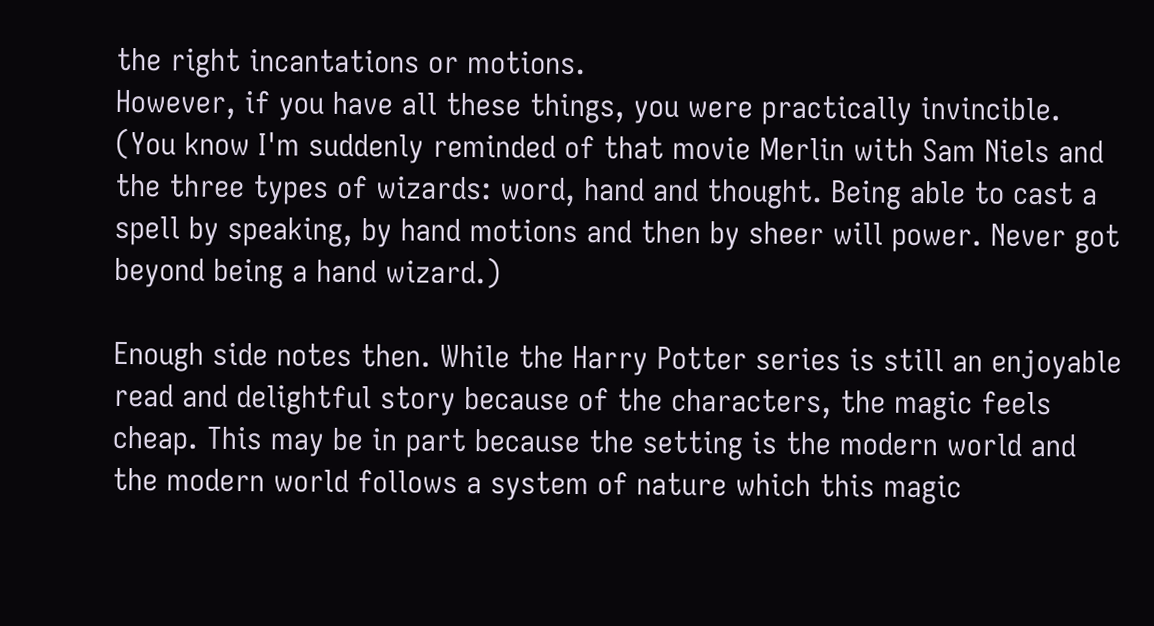the right incantations or motions.
However, if you have all these things, you were practically invincible.
(You know I'm suddenly reminded of that movie Merlin with Sam Niels and the three types of wizards: word, hand and thought. Being able to cast a spell by speaking, by hand motions and then by sheer will power. Never got beyond being a hand wizard.)

Enough side notes then. While the Harry Potter series is still an enjoyable read and delightful story because of the characters, the magic feels cheap. This may be in part because the setting is the modern world and the modern world follows a system of nature which this magic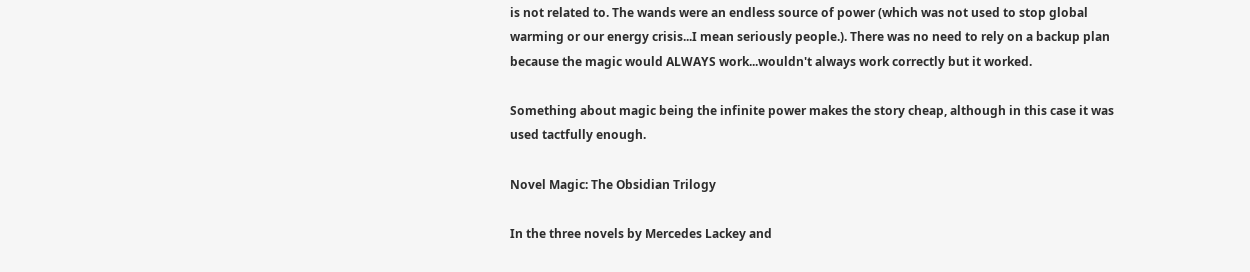is not related to. The wands were an endless source of power (which was not used to stop global warming or our energy crisis...I mean seriously people.). There was no need to rely on a backup plan because the magic would ALWAYS work...wouldn't always work correctly but it worked.

Something about magic being the infinite power makes the story cheap, although in this case it was used tactfully enough.

Novel Magic: The Obsidian Trilogy

In the three novels by Mercedes Lackey and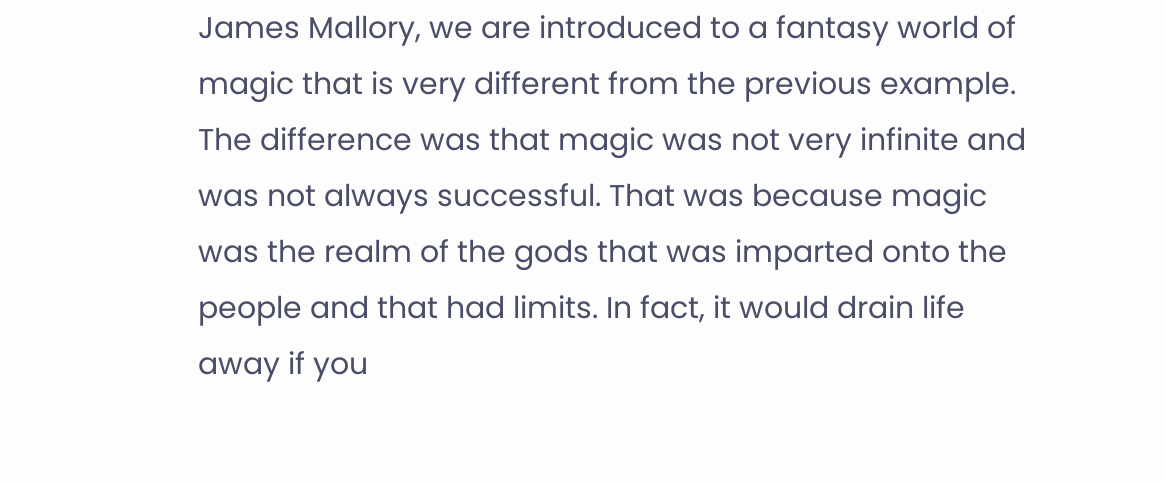James Mallory, we are introduced to a fantasy world of magic that is very different from the previous example. The difference was that magic was not very infinite and was not always successful. That was because magic was the realm of the gods that was imparted onto the people and that had limits. In fact, it would drain life away if you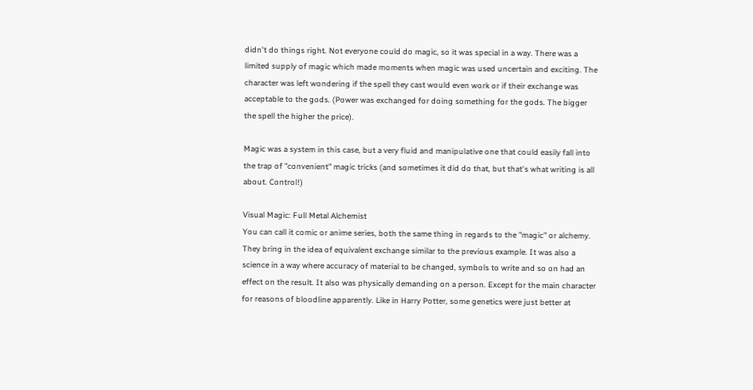didn't do things right. Not everyone could do magic, so it was special in a way. There was a limited supply of magic which made moments when magic was used uncertain and exciting. The character was left wondering if the spell they cast would even work or if their exchange was acceptable to the gods. (Power was exchanged for doing something for the gods. The bigger the spell the higher the price).

Magic was a system in this case, but a very fluid and manipulative one that could easily fall into the trap of "convenient" magic tricks (and sometimes it did do that, but that's what writing is all about. Control!)

Visual Magic: Full Metal Alchemist
You can call it comic or anime series, both the same thing in regards to the "magic" or alchemy.
They bring in the idea of equivalent exchange similar to the previous example. It was also a science in a way where accuracy of material to be changed, symbols to write and so on had an effect on the result. It also was physically demanding on a person. Except for the main character for reasons of bloodline apparently. Like in Harry Potter, some genetics were just better at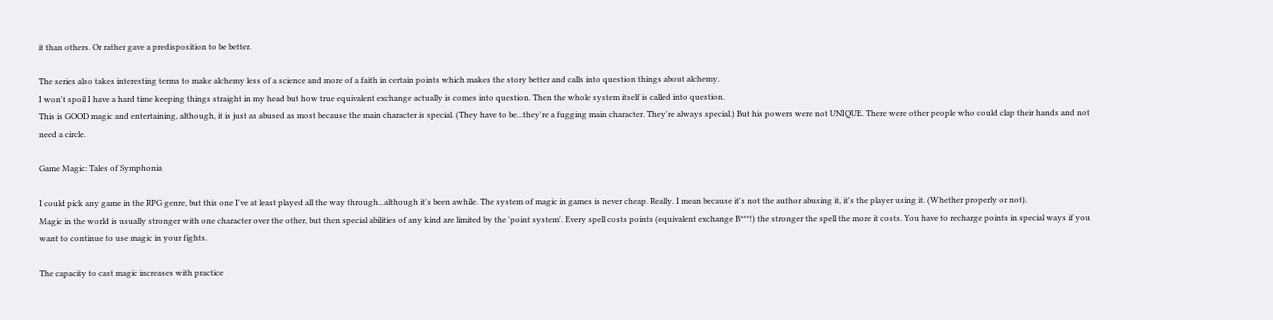it than others. Or rather gave a predisposition to be better.

The series also takes interesting terms to make alchemy less of a science and more of a faith in certain points which makes the story better and calls into question things about alchemy.
I won't spoil I have a hard time keeping things straight in my head but how true equivalent exchange actually is comes into question. Then the whole system itself is called into question.
This is GOOD magic and entertaining, although, it is just as abused as most because the main character is special. (They have to be...they're a fugging main character. They're always special.) But his powers were not UNIQUE. There were other people who could clap their hands and not need a circle.

Game Magic: Tales of Symphonia

I could pick any game in the RPG genre, but this one I've at least played all the way through...although it's been awhile. The system of magic in games is never cheap. Really. I mean because it's not the author abusing it, it's the player using it. (Whether properly or not).
Magic in the world is usually stronger with one character over the other, but then special abilities of any kind are limited by the 'point system'. Every spell costs points (equivalent exchange B***!) the stronger the spell the more it costs. You have to recharge points in special ways if you want to continue to use magic in your fights.

The capacity to cast magic increases with practice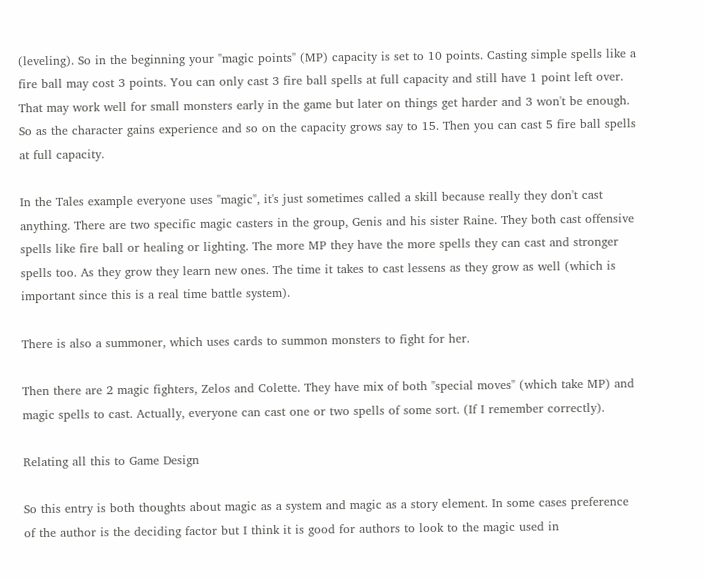(leveling). So in the beginning your "magic points" (MP) capacity is set to 10 points. Casting simple spells like a fire ball may cost 3 points. You can only cast 3 fire ball spells at full capacity and still have 1 point left over. That may work well for small monsters early in the game but later on things get harder and 3 won't be enough.
So as the character gains experience and so on the capacity grows say to 15. Then you can cast 5 fire ball spells at full capacity.

In the Tales example everyone uses "magic", it's just sometimes called a skill because really they don't cast anything. There are two specific magic casters in the group, Genis and his sister Raine. They both cast offensive spells like fire ball or healing or lighting. The more MP they have the more spells they can cast and stronger spells too. As they grow they learn new ones. The time it takes to cast lessens as they grow as well (which is important since this is a real time battle system).

There is also a summoner, which uses cards to summon monsters to fight for her.

Then there are 2 magic fighters, Zelos and Colette. They have mix of both "special moves" (which take MP) and magic spells to cast. Actually, everyone can cast one or two spells of some sort. (If I remember correctly).

Relating all this to Game Design

So this entry is both thoughts about magic as a system and magic as a story element. In some cases preference of the author is the deciding factor but I think it is good for authors to look to the magic used in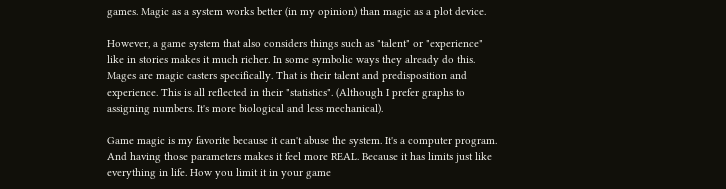games. Magic as a system works better (in my opinion) than magic as a plot device.

However, a game system that also considers things such as "talent" or "experience" like in stories makes it much richer. In some symbolic ways they already do this.
Mages are magic casters specifically. That is their talent and predisposition and experience. This is all reflected in their "statistics". (Although I prefer graphs to assigning numbers. It's more biological and less mechanical).

Game magic is my favorite because it can't abuse the system. It's a computer program. And having those parameters makes it feel more REAL. Because it has limits just like everything in life. How you limit it in your game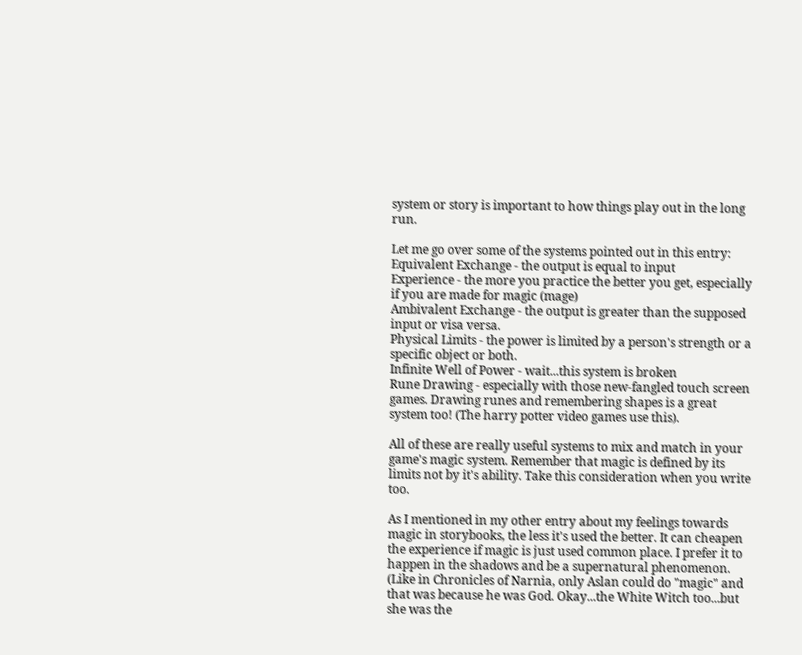system or story is important to how things play out in the long run.

Let me go over some of the systems pointed out in this entry:
Equivalent Exchange - the output is equal to input
Experience - the more you practice the better you get, especially if you are made for magic (mage)
Ambivalent Exchange - the output is greater than the supposed input or visa versa.
Physical Limits - the power is limited by a person's strength or a specific object or both.
Infinite Well of Power - wait...this system is broken
Rune Drawing - especially with those new-fangled touch screen games. Drawing runes and remembering shapes is a great system too! (The harry potter video games use this).

All of these are really useful systems to mix and match in your game's magic system. Remember that magic is defined by its limits not by it's ability. Take this consideration when you write too.

As I mentioned in my other entry about my feelings towards magic in storybooks, the less it's used the better. It can cheapen the experience if magic is just used common place. I prefer it to happen in the shadows and be a supernatural phenomenon. (Like in Chronicles of Narnia, only Aslan could do "magic" and that was because he was God. Okay...the White Witch too...but she was the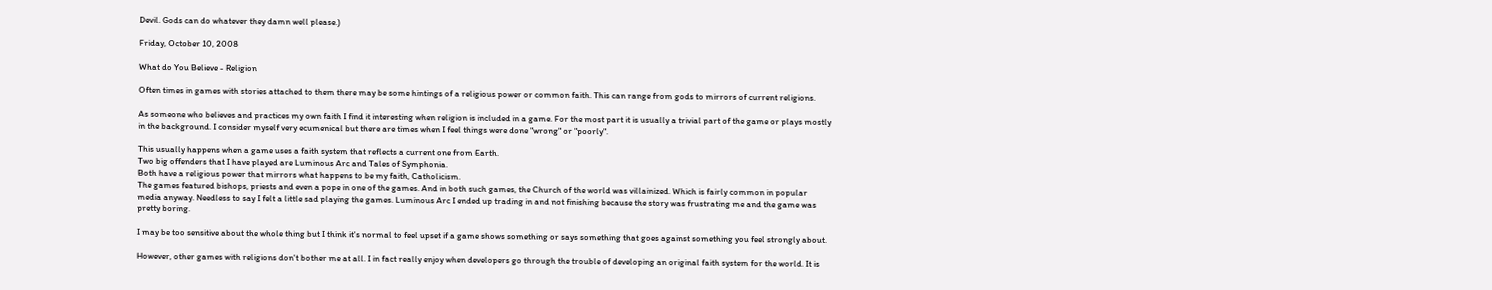Devil. Gods can do whatever they damn well please.)

Friday, October 10, 2008

What do You Believe - Religion

Often times in games with stories attached to them there may be some hintings of a religious power or common faith. This can range from gods to mirrors of current religions.

As someone who believes and practices my own faith I find it interesting when religion is included in a game. For the most part it is usually a trivial part of the game or plays mostly in the background. I consider myself very ecumenical but there are times when I feel things were done "wrong" or "poorly".

This usually happens when a game uses a faith system that reflects a current one from Earth.
Two big offenders that I have played are Luminous Arc and Tales of Symphonia.
Both have a religious power that mirrors what happens to be my faith, Catholicism.
The games featured bishops, priests and even a pope in one of the games. And in both such games, the Church of the world was villainized. Which is fairly common in popular media anyway. Needless to say I felt a little sad playing the games. Luminous Arc I ended up trading in and not finishing because the story was frustrating me and the game was pretty boring.

I may be too sensitive about the whole thing but I think it's normal to feel upset if a game shows something or says something that goes against something you feel strongly about.

However, other games with religions don't bother me at all. I in fact really enjoy when developers go through the trouble of developing an original faith system for the world. It is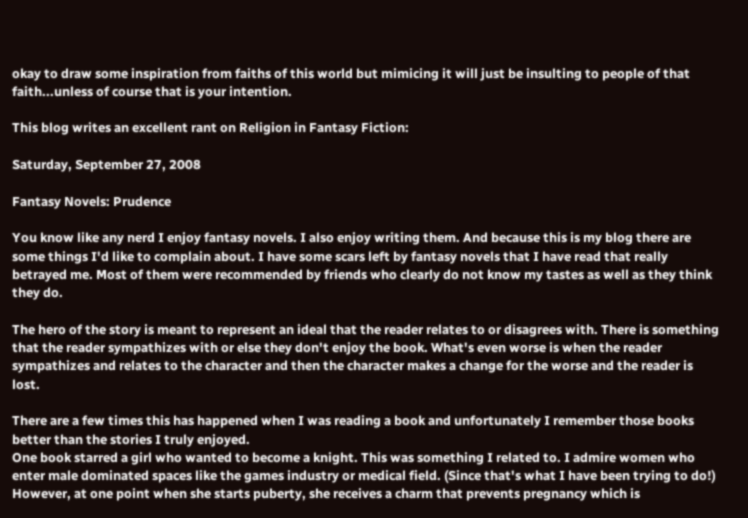okay to draw some inspiration from faiths of this world but mimicing it will just be insulting to people of that faith...unless of course that is your intention.

This blog writes an excellent rant on Religion in Fantasy Fiction:

Saturday, September 27, 2008

Fantasy Novels: Prudence

You know like any nerd I enjoy fantasy novels. I also enjoy writing them. And because this is my blog there are some things I'd like to complain about. I have some scars left by fantasy novels that I have read that really betrayed me. Most of them were recommended by friends who clearly do not know my tastes as well as they think they do.

The hero of the story is meant to represent an ideal that the reader relates to or disagrees with. There is something that the reader sympathizes with or else they don't enjoy the book. What's even worse is when the reader sympathizes and relates to the character and then the character makes a change for the worse and the reader is lost.

There are a few times this has happened when I was reading a book and unfortunately I remember those books better than the stories I truly enjoyed.
One book starred a girl who wanted to become a knight. This was something I related to. I admire women who enter male dominated spaces like the games industry or medical field. (Since that's what I have been trying to do!) However, at one point when she starts puberty, she receives a charm that prevents pregnancy which is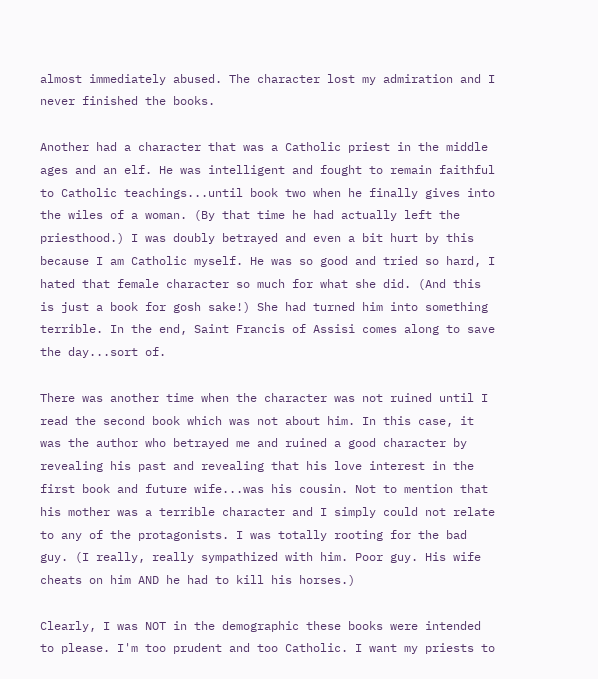almost immediately abused. The character lost my admiration and I never finished the books.

Another had a character that was a Catholic priest in the middle ages and an elf. He was intelligent and fought to remain faithful to Catholic teachings...until book two when he finally gives into the wiles of a woman. (By that time he had actually left the priesthood.) I was doubly betrayed and even a bit hurt by this because I am Catholic myself. He was so good and tried so hard, I hated that female character so much for what she did. (And this is just a book for gosh sake!) She had turned him into something terrible. In the end, Saint Francis of Assisi comes along to save the day...sort of.

There was another time when the character was not ruined until I read the second book which was not about him. In this case, it was the author who betrayed me and ruined a good character by revealing his past and revealing that his love interest in the first book and future wife...was his cousin. Not to mention that his mother was a terrible character and I simply could not relate to any of the protagonists. I was totally rooting for the bad guy. (I really, really sympathized with him. Poor guy. His wife cheats on him AND he had to kill his horses.)

Clearly, I was NOT in the demographic these books were intended to please. I'm too prudent and too Catholic. I want my priests to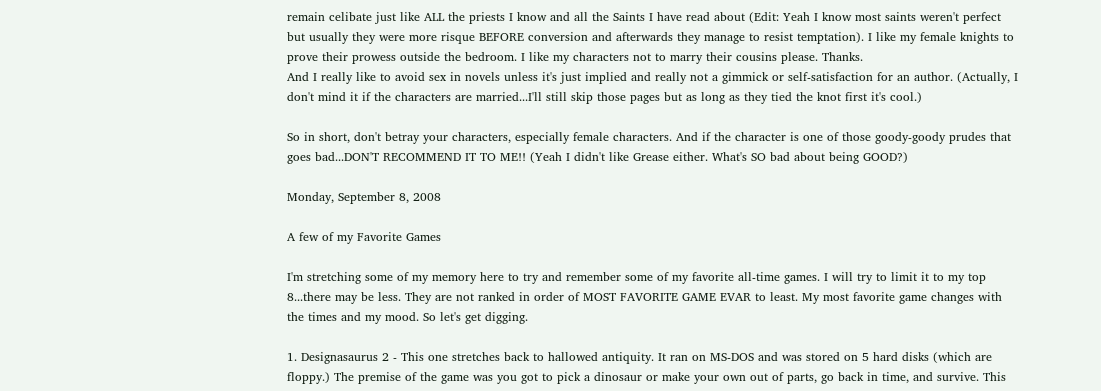remain celibate just like ALL the priests I know and all the Saints I have read about (Edit: Yeah I know most saints weren't perfect but usually they were more risque BEFORE conversion and afterwards they manage to resist temptation). I like my female knights to prove their prowess outside the bedroom. I like my characters not to marry their cousins please. Thanks.
And I really like to avoid sex in novels unless it's just implied and really not a gimmick or self-satisfaction for an author. (Actually, I don't mind it if the characters are married...I'll still skip those pages but as long as they tied the knot first it's cool.)

So in short, don't betray your characters, especially female characters. And if the character is one of those goody-goody prudes that goes bad...DON'T RECOMMEND IT TO ME!! (Yeah I didn't like Grease either. What's SO bad about being GOOD?)

Monday, September 8, 2008

A few of my Favorite Games

I'm stretching some of my memory here to try and remember some of my favorite all-time games. I will try to limit it to my top 8...there may be less. They are not ranked in order of MOST FAVORITE GAME EVAR to least. My most favorite game changes with the times and my mood. So let's get digging.

1. Designasaurus 2 - This one stretches back to hallowed antiquity. It ran on MS-DOS and was stored on 5 hard disks (which are floppy.) The premise of the game was you got to pick a dinosaur or make your own out of parts, go back in time, and survive. This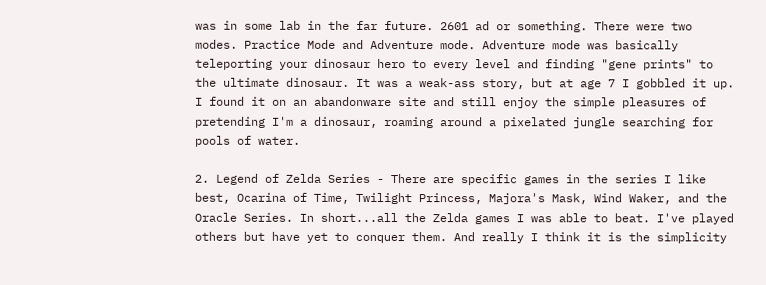was in some lab in the far future. 2601 ad or something. There were two modes. Practice Mode and Adventure mode. Adventure mode was basically teleporting your dinosaur hero to every level and finding "gene prints" to the ultimate dinosaur. It was a weak-ass story, but at age 7 I gobbled it up. I found it on an abandonware site and still enjoy the simple pleasures of pretending I'm a dinosaur, roaming around a pixelated jungle searching for pools of water.

2. Legend of Zelda Series - There are specific games in the series I like best, Ocarina of Time, Twilight Princess, Majora's Mask, Wind Waker, and the Oracle Series. In short...all the Zelda games I was able to beat. I've played others but have yet to conquer them. And really I think it is the simplicity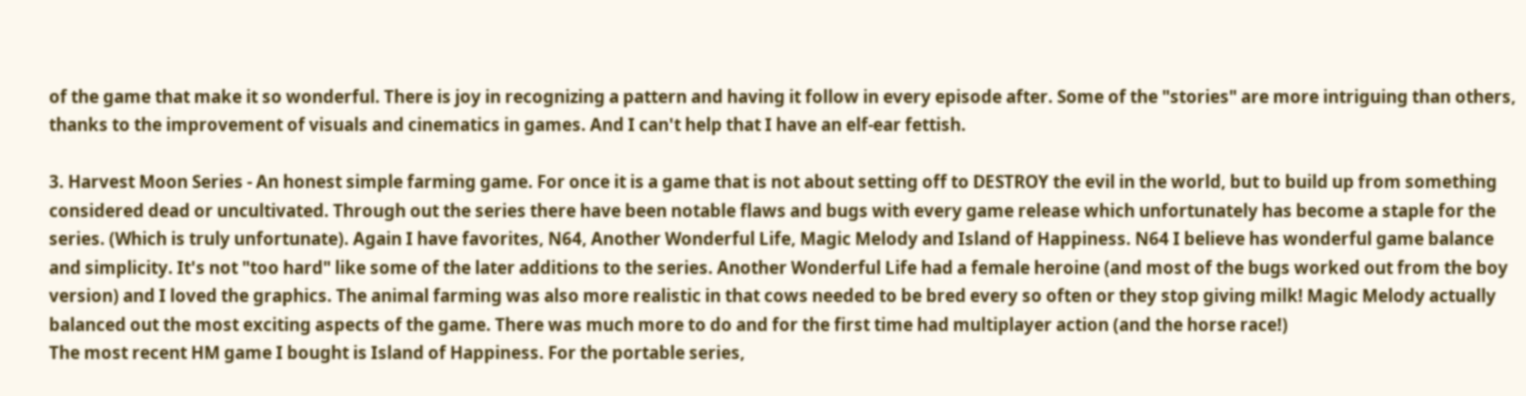of the game that make it so wonderful. There is joy in recognizing a pattern and having it follow in every episode after. Some of the "stories" are more intriguing than others, thanks to the improvement of visuals and cinematics in games. And I can't help that I have an elf-ear fettish.

3. Harvest Moon Series - An honest simple farming game. For once it is a game that is not about setting off to DESTROY the evil in the world, but to build up from something considered dead or uncultivated. Through out the series there have been notable flaws and bugs with every game release which unfortunately has become a staple for the series. (Which is truly unfortunate). Again I have favorites, N64, Another Wonderful Life, Magic Melody and Island of Happiness. N64 I believe has wonderful game balance and simplicity. It's not "too hard" like some of the later additions to the series. Another Wonderful Life had a female heroine (and most of the bugs worked out from the boy version) and I loved the graphics. The animal farming was also more realistic in that cows needed to be bred every so often or they stop giving milk! Magic Melody actually balanced out the most exciting aspects of the game. There was much more to do and for the first time had multiplayer action (and the horse race!)
The most recent HM game I bought is Island of Happiness. For the portable series,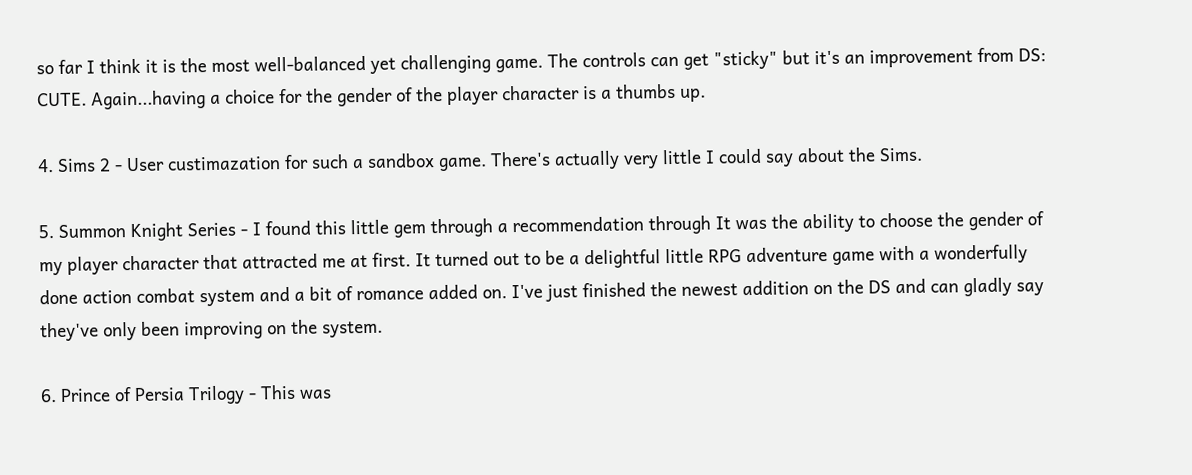so far I think it is the most well-balanced yet challenging game. The controls can get "sticky" but it's an improvement from DS: CUTE. Again...having a choice for the gender of the player character is a thumbs up.

4. Sims 2 - User custimazation for such a sandbox game. There's actually very little I could say about the Sims.

5. Summon Knight Series - I found this little gem through a recommendation through It was the ability to choose the gender of my player character that attracted me at first. It turned out to be a delightful little RPG adventure game with a wonderfully done action combat system and a bit of romance added on. I've just finished the newest addition on the DS and can gladly say they've only been improving on the system.

6. Prince of Persia Trilogy - This was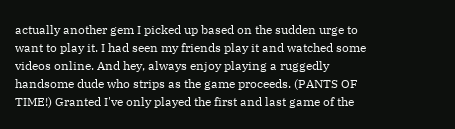actually another gem I picked up based on the sudden urge to want to play it. I had seen my friends play it and watched some videos online. And hey, always enjoy playing a ruggedly handsome dude who strips as the game proceeds. (PANTS OF TIME!) Granted I've only played the first and last game of the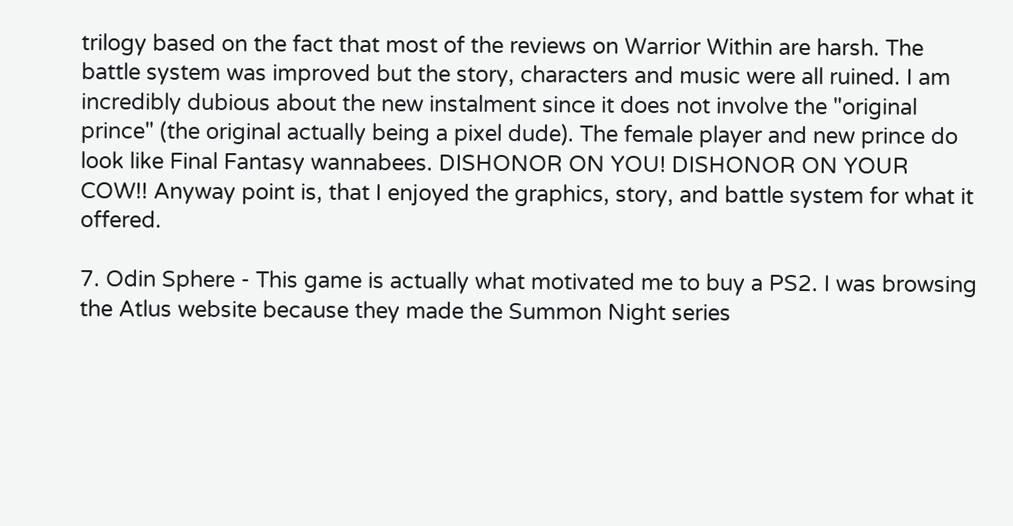trilogy based on the fact that most of the reviews on Warrior Within are harsh. The battle system was improved but the story, characters and music were all ruined. I am incredibly dubious about the new instalment since it does not involve the "original prince" (the original actually being a pixel dude). The female player and new prince do look like Final Fantasy wannabees. DISHONOR ON YOU! DISHONOR ON YOUR COW!! Anyway point is, that I enjoyed the graphics, story, and battle system for what it offered.

7. Odin Sphere - This game is actually what motivated me to buy a PS2. I was browsing the Atlus website because they made the Summon Night series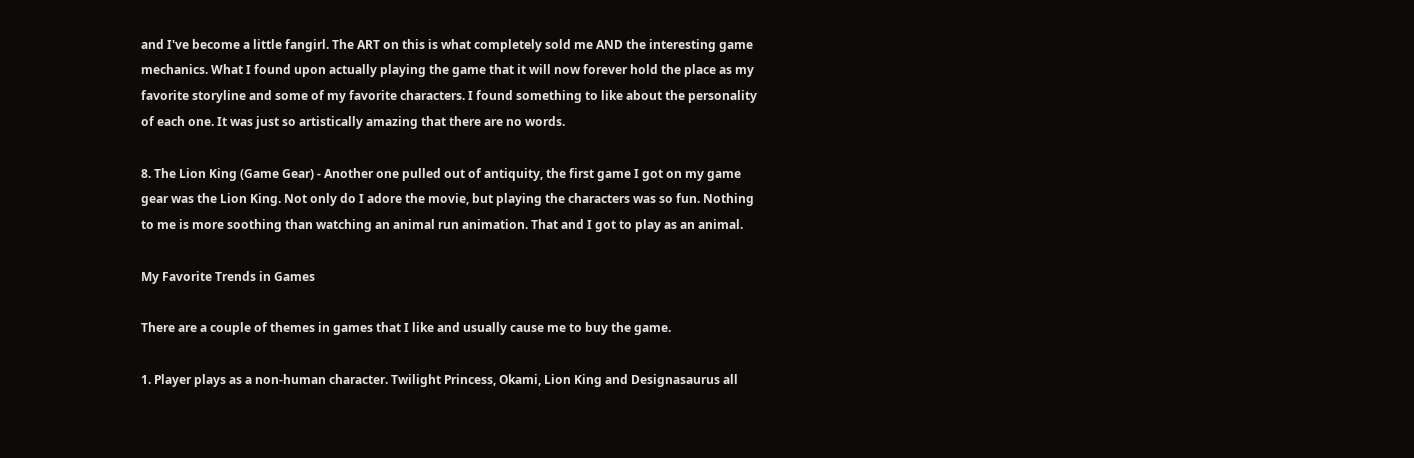and I've become a little fangirl. The ART on this is what completely sold me AND the interesting game mechanics. What I found upon actually playing the game that it will now forever hold the place as my favorite storyline and some of my favorite characters. I found something to like about the personality of each one. It was just so artistically amazing that there are no words.

8. The Lion King (Game Gear) - Another one pulled out of antiquity, the first game I got on my game gear was the Lion King. Not only do I adore the movie, but playing the characters was so fun. Nothing to me is more soothing than watching an animal run animation. That and I got to play as an animal.

My Favorite Trends in Games

There are a couple of themes in games that I like and usually cause me to buy the game.

1. Player plays as a non-human character. Twilight Princess, Okami, Lion King and Designasaurus all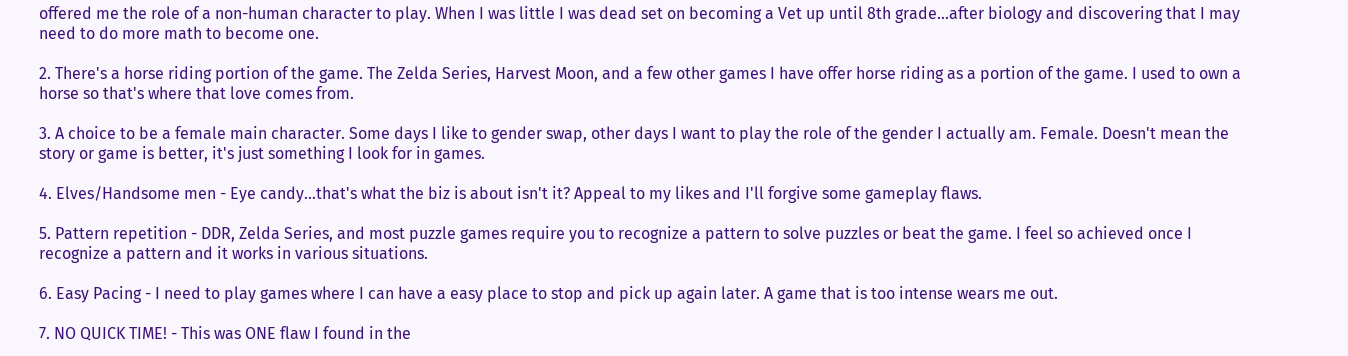offered me the role of a non-human character to play. When I was little I was dead set on becoming a Vet up until 8th grade...after biology and discovering that I may need to do more math to become one.

2. There's a horse riding portion of the game. The Zelda Series, Harvest Moon, and a few other games I have offer horse riding as a portion of the game. I used to own a horse so that's where that love comes from.

3. A choice to be a female main character. Some days I like to gender swap, other days I want to play the role of the gender I actually am. Female. Doesn't mean the story or game is better, it's just something I look for in games.

4. Elves/Handsome men - Eye candy...that's what the biz is about isn't it? Appeal to my likes and I'll forgive some gameplay flaws.

5. Pattern repetition - DDR, Zelda Series, and most puzzle games require you to recognize a pattern to solve puzzles or beat the game. I feel so achieved once I recognize a pattern and it works in various situations.

6. Easy Pacing - I need to play games where I can have a easy place to stop and pick up again later. A game that is too intense wears me out.

7. NO QUICK TIME! - This was ONE flaw I found in the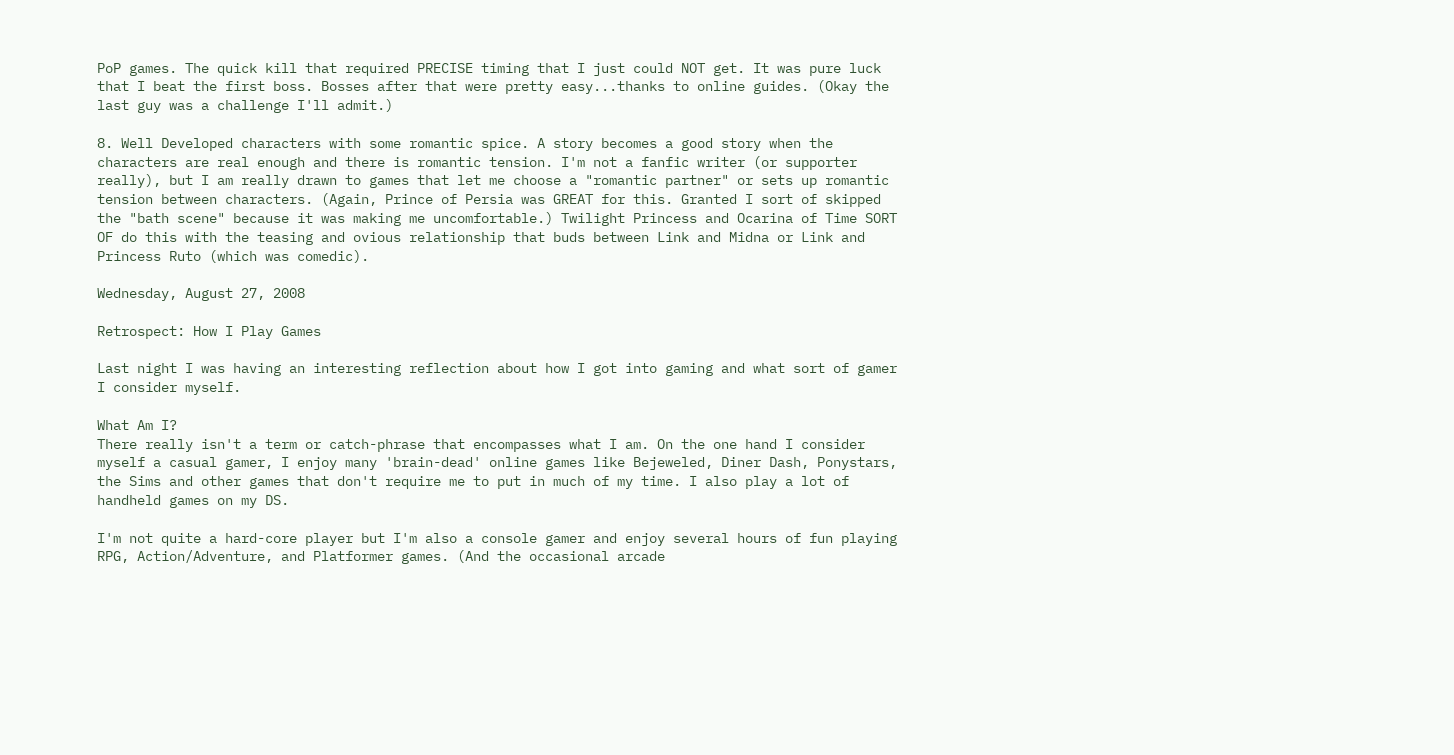PoP games. The quick kill that required PRECISE timing that I just could NOT get. It was pure luck that I beat the first boss. Bosses after that were pretty easy...thanks to online guides. (Okay the last guy was a challenge I'll admit.)

8. Well Developed characters with some romantic spice. A story becomes a good story when the characters are real enough and there is romantic tension. I'm not a fanfic writer (or supporter really), but I am really drawn to games that let me choose a "romantic partner" or sets up romantic tension between characters. (Again, Prince of Persia was GREAT for this. Granted I sort of skipped the "bath scene" because it was making me uncomfortable.) Twilight Princess and Ocarina of Time SORT OF do this with the teasing and ovious relationship that buds between Link and Midna or Link and Princess Ruto (which was comedic).

Wednesday, August 27, 2008

Retrospect: How I Play Games

Last night I was having an interesting reflection about how I got into gaming and what sort of gamer I consider myself.

What Am I?
There really isn't a term or catch-phrase that encompasses what I am. On the one hand I consider myself a casual gamer, I enjoy many 'brain-dead' online games like Bejeweled, Diner Dash, Ponystars, the Sims and other games that don't require me to put in much of my time. I also play a lot of handheld games on my DS.

I'm not quite a hard-core player but I'm also a console gamer and enjoy several hours of fun playing RPG, Action/Adventure, and Platformer games. (And the occasional arcade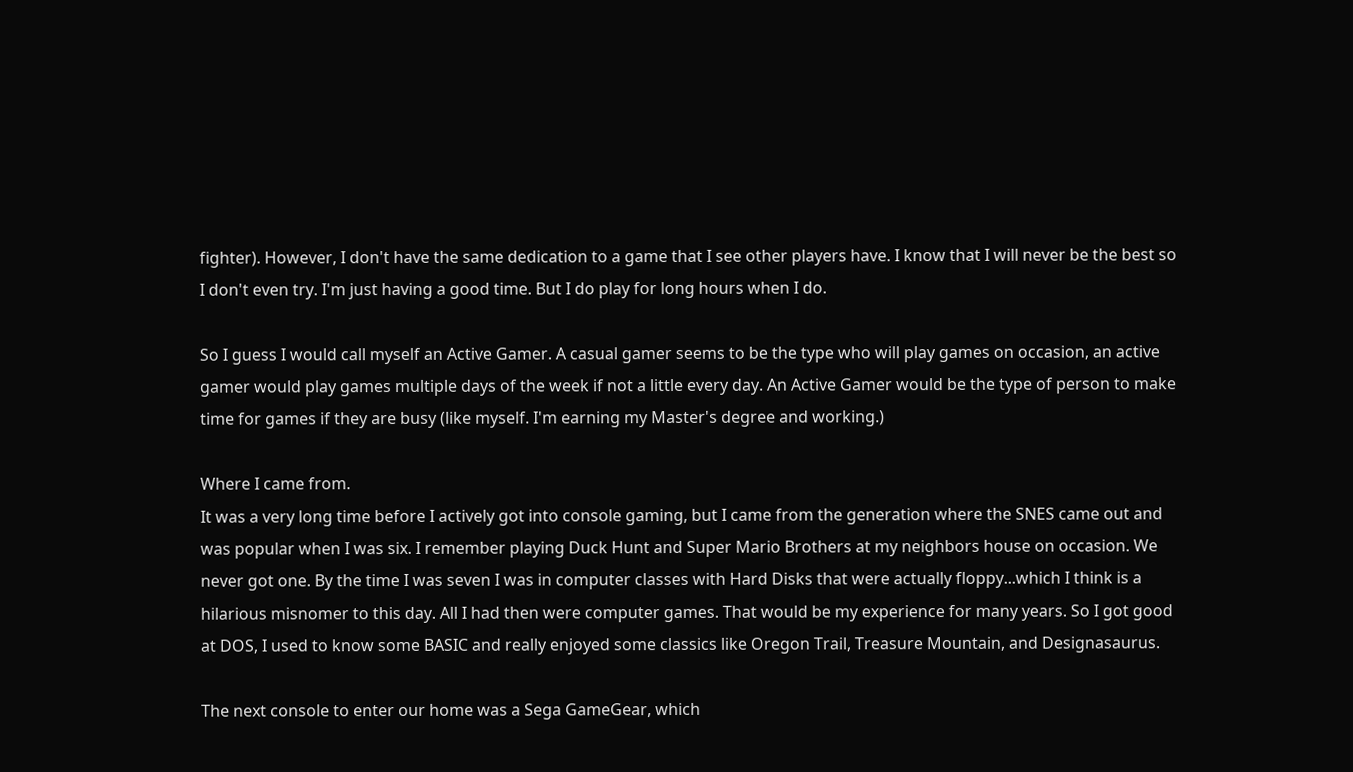fighter). However, I don't have the same dedication to a game that I see other players have. I know that I will never be the best so I don't even try. I'm just having a good time. But I do play for long hours when I do.

So I guess I would call myself an Active Gamer. A casual gamer seems to be the type who will play games on occasion, an active gamer would play games multiple days of the week if not a little every day. An Active Gamer would be the type of person to make time for games if they are busy (like myself. I'm earning my Master's degree and working.)

Where I came from.
It was a very long time before I actively got into console gaming, but I came from the generation where the SNES came out and was popular when I was six. I remember playing Duck Hunt and Super Mario Brothers at my neighbors house on occasion. We never got one. By the time I was seven I was in computer classes with Hard Disks that were actually floppy...which I think is a hilarious misnomer to this day. All I had then were computer games. That would be my experience for many years. So I got good at DOS, I used to know some BASIC and really enjoyed some classics like Oregon Trail, Treasure Mountain, and Designasaurus.

The next console to enter our home was a Sega GameGear, which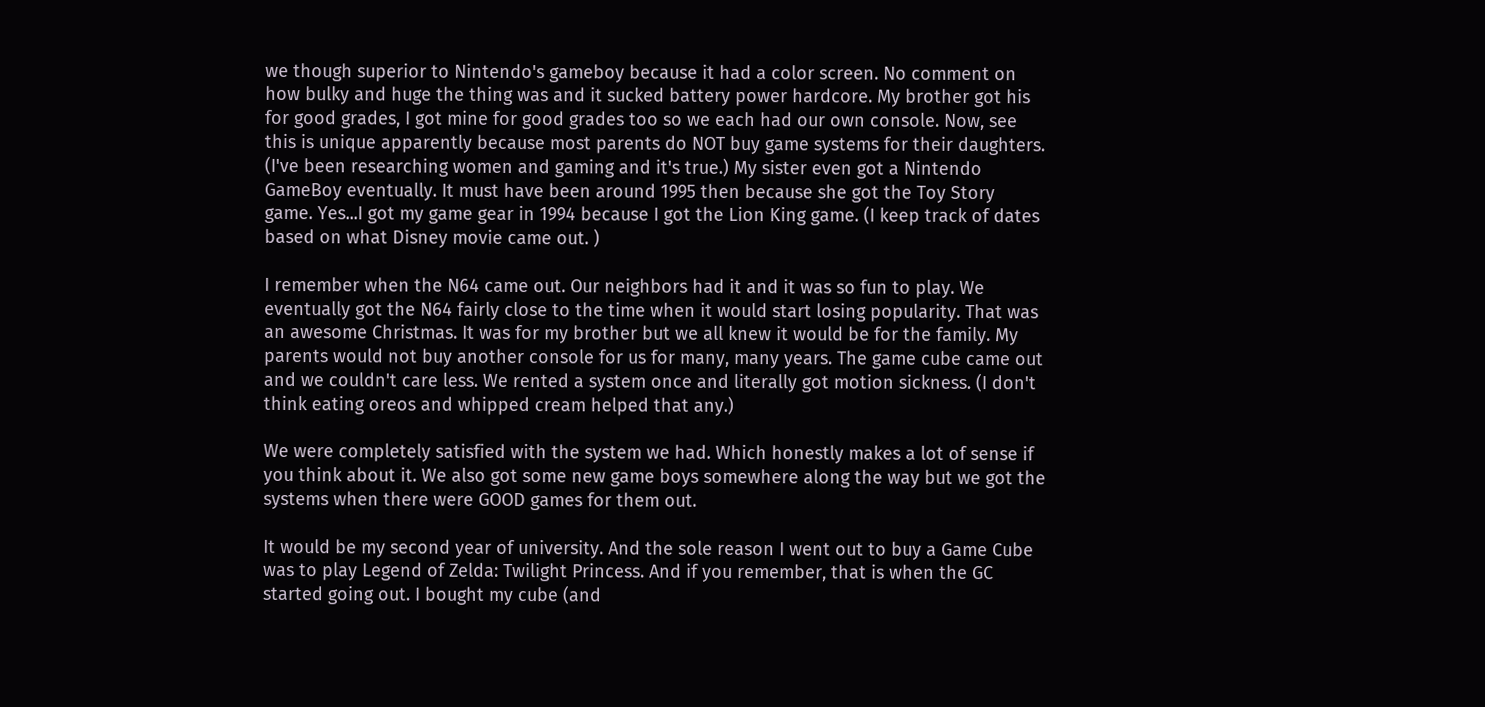we though superior to Nintendo's gameboy because it had a color screen. No comment on how bulky and huge the thing was and it sucked battery power hardcore. My brother got his for good grades, I got mine for good grades too so we each had our own console. Now, see this is unique apparently because most parents do NOT buy game systems for their daughters. (I've been researching women and gaming and it's true.) My sister even got a Nintendo GameBoy eventually. It must have been around 1995 then because she got the Toy Story game. Yes...I got my game gear in 1994 because I got the Lion King game. (I keep track of dates based on what Disney movie came out. )

I remember when the N64 came out. Our neighbors had it and it was so fun to play. We eventually got the N64 fairly close to the time when it would start losing popularity. That was an awesome Christmas. It was for my brother but we all knew it would be for the family. My parents would not buy another console for us for many, many years. The game cube came out and we couldn't care less. We rented a system once and literally got motion sickness. (I don't think eating oreos and whipped cream helped that any.)

We were completely satisfied with the system we had. Which honestly makes a lot of sense if you think about it. We also got some new game boys somewhere along the way but we got the systems when there were GOOD games for them out.

It would be my second year of university. And the sole reason I went out to buy a Game Cube was to play Legend of Zelda: Twilight Princess. And if you remember, that is when the GC started going out. I bought my cube (and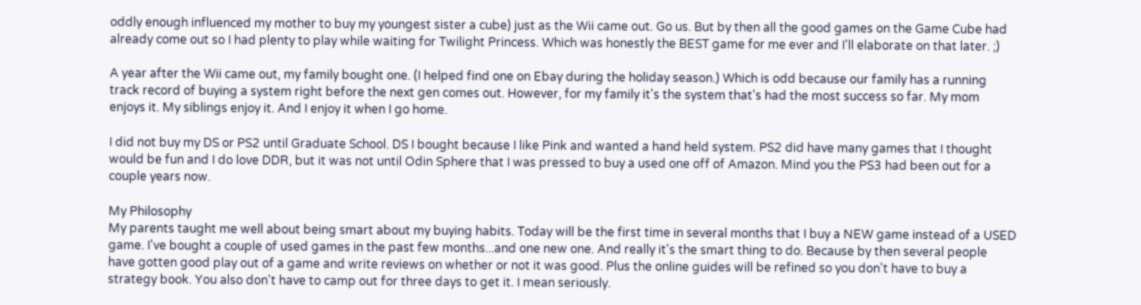oddly enough influenced my mother to buy my youngest sister a cube) just as the Wii came out. Go us. But by then all the good games on the Game Cube had already come out so I had plenty to play while waiting for Twilight Princess. Which was honestly the BEST game for me ever and I'll elaborate on that later. ;)

A year after the Wii came out, my family bought one. (I helped find one on Ebay during the holiday season.) Which is odd because our family has a running track record of buying a system right before the next gen comes out. However, for my family it's the system that's had the most success so far. My mom enjoys it. My siblings enjoy it. And I enjoy it when I go home.

I did not buy my DS or PS2 until Graduate School. DS I bought because I like Pink and wanted a hand held system. PS2 did have many games that I thought would be fun and I do love DDR, but it was not until Odin Sphere that I was pressed to buy a used one off of Amazon. Mind you the PS3 had been out for a couple years now.

My Philosophy
My parents taught me well about being smart about my buying habits. Today will be the first time in several months that I buy a NEW game instead of a USED game. I've bought a couple of used games in the past few months...and one new one. And really it's the smart thing to do. Because by then several people have gotten good play out of a game and write reviews on whether or not it was good. Plus the online guides will be refined so you don't have to buy a strategy book. You also don't have to camp out for three days to get it. I mean seriously.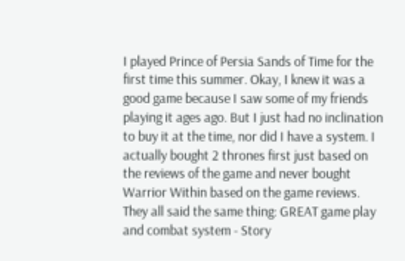I played Prince of Persia Sands of Time for the first time this summer. Okay, I knew it was a good game because I saw some of my friends playing it ages ago. But I just had no inclination to buy it at the time, nor did I have a system. I actually bought 2 thrones first just based on the reviews of the game and never bought Warrior Within based on the game reviews. They all said the same thing: GREAT game play and combat system - Story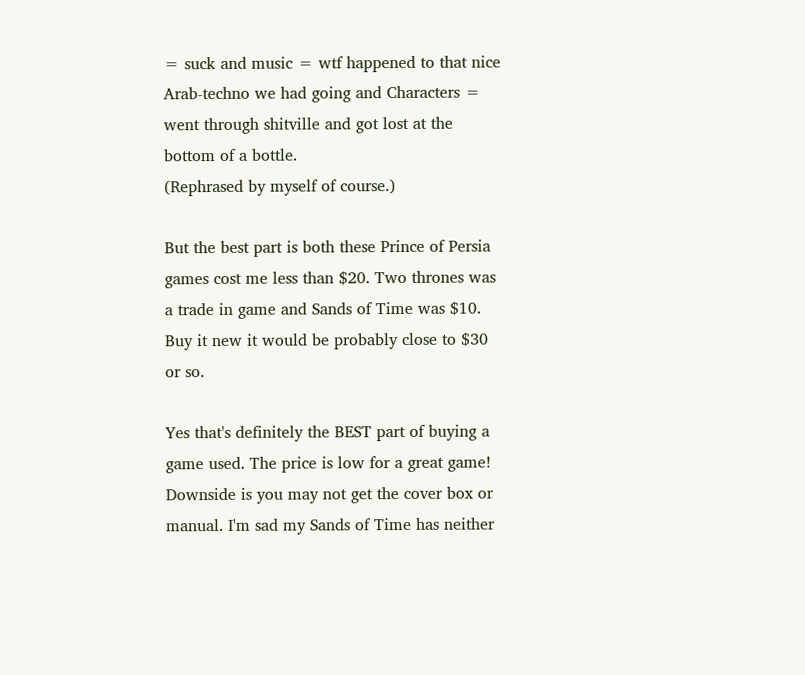= suck and music = wtf happened to that nice Arab-techno we had going and Characters = went through shitville and got lost at the bottom of a bottle.
(Rephrased by myself of course.)

But the best part is both these Prince of Persia games cost me less than $20. Two thrones was a trade in game and Sands of Time was $10. Buy it new it would be probably close to $30 or so.

Yes that's definitely the BEST part of buying a game used. The price is low for a great game! Downside is you may not get the cover box or manual. I'm sad my Sands of Time has neither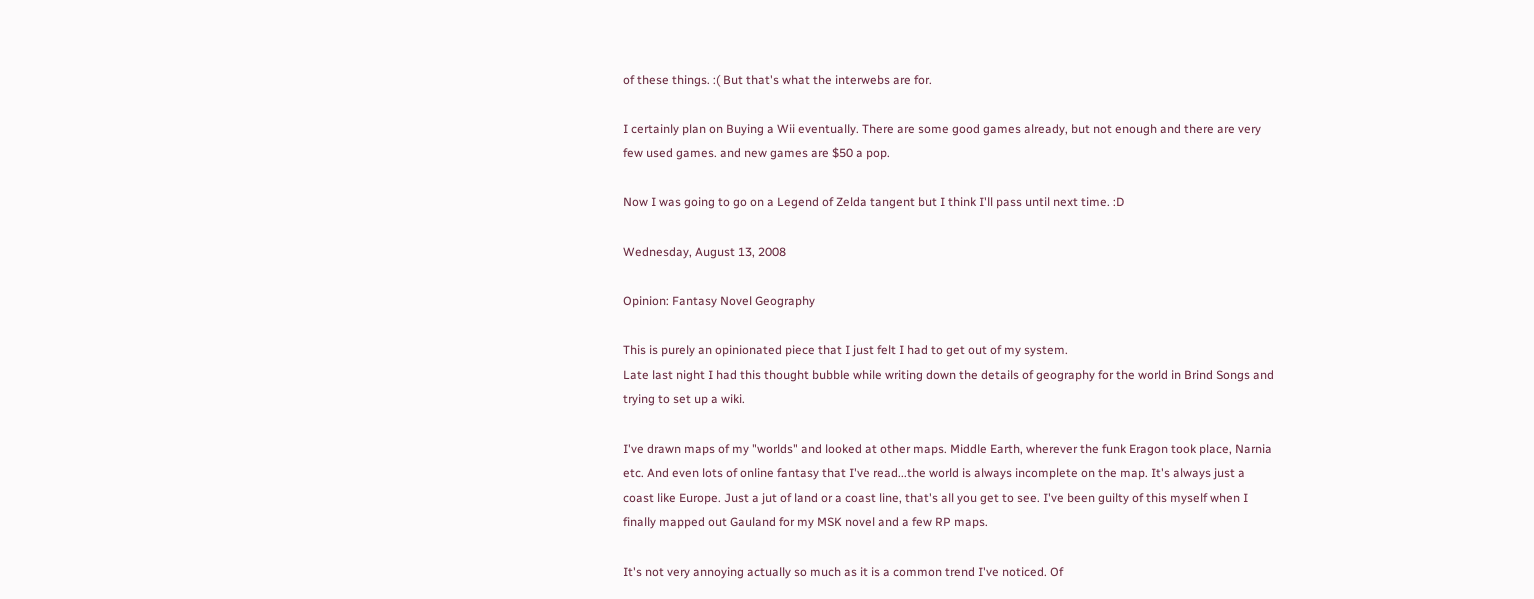of these things. :( But that's what the interwebs are for.

I certainly plan on Buying a Wii eventually. There are some good games already, but not enough and there are very few used games. and new games are $50 a pop.

Now I was going to go on a Legend of Zelda tangent but I think I'll pass until next time. :D

Wednesday, August 13, 2008

Opinion: Fantasy Novel Geography

This is purely an opinionated piece that I just felt I had to get out of my system.
Late last night I had this thought bubble while writing down the details of geography for the world in Brind Songs and trying to set up a wiki.

I've drawn maps of my "worlds" and looked at other maps. Middle Earth, wherever the funk Eragon took place, Narnia etc. And even lots of online fantasy that I've read...the world is always incomplete on the map. It's always just a coast like Europe. Just a jut of land or a coast line, that's all you get to see. I've been guilty of this myself when I finally mapped out Gauland for my MSK novel and a few RP maps.

It's not very annoying actually so much as it is a common trend I've noticed. Of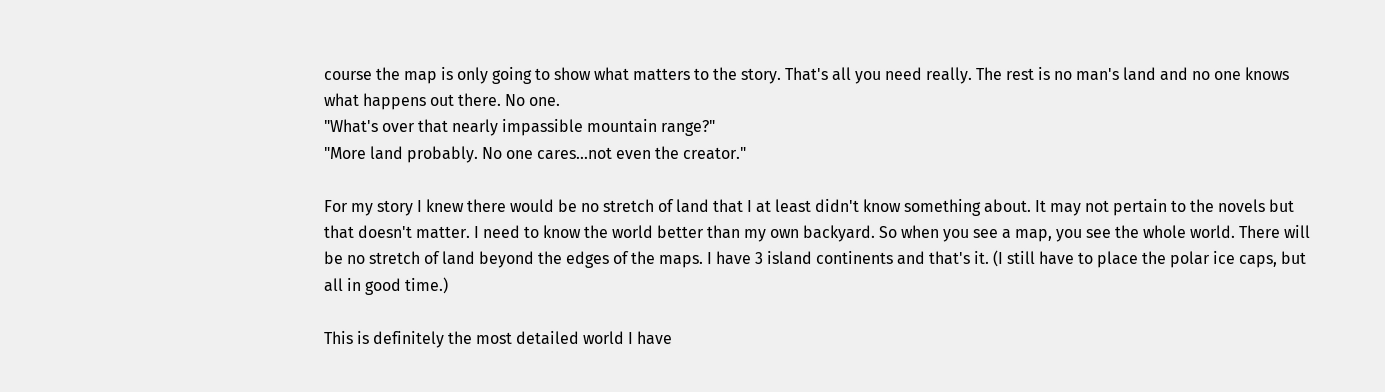course the map is only going to show what matters to the story. That's all you need really. The rest is no man's land and no one knows what happens out there. No one.
"What's over that nearly impassible mountain range?"
"More land probably. No one cares...not even the creator."

For my story I knew there would be no stretch of land that I at least didn't know something about. It may not pertain to the novels but that doesn't matter. I need to know the world better than my own backyard. So when you see a map, you see the whole world. There will be no stretch of land beyond the edges of the maps. I have 3 island continents and that's it. (I still have to place the polar ice caps, but all in good time.)

This is definitely the most detailed world I have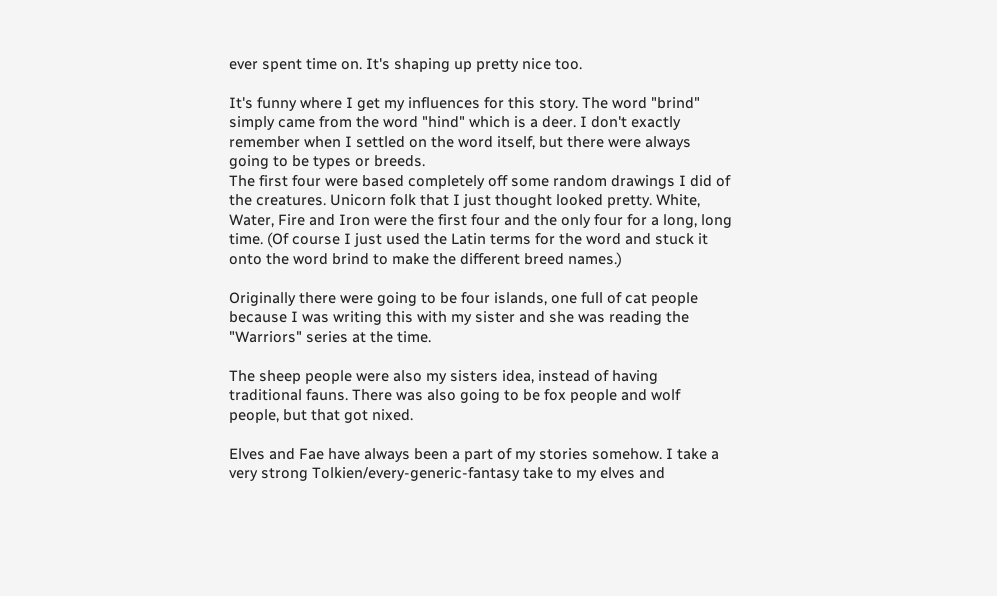ever spent time on. It's shaping up pretty nice too.

It's funny where I get my influences for this story. The word "brind" simply came from the word "hind" which is a deer. I don't exactly remember when I settled on the word itself, but there were always going to be types or breeds.
The first four were based completely off some random drawings I did of the creatures. Unicorn folk that I just thought looked pretty. White, Water, Fire and Iron were the first four and the only four for a long, long time. (Of course I just used the Latin terms for the word and stuck it onto the word brind to make the different breed names.)

Originally there were going to be four islands, one full of cat people because I was writing this with my sister and she was reading the "Warriors" series at the time.

The sheep people were also my sisters idea, instead of having traditional fauns. There was also going to be fox people and wolf people, but that got nixed.

Elves and Fae have always been a part of my stories somehow. I take a very strong Tolkien/every-generic-fantasy take to my elves and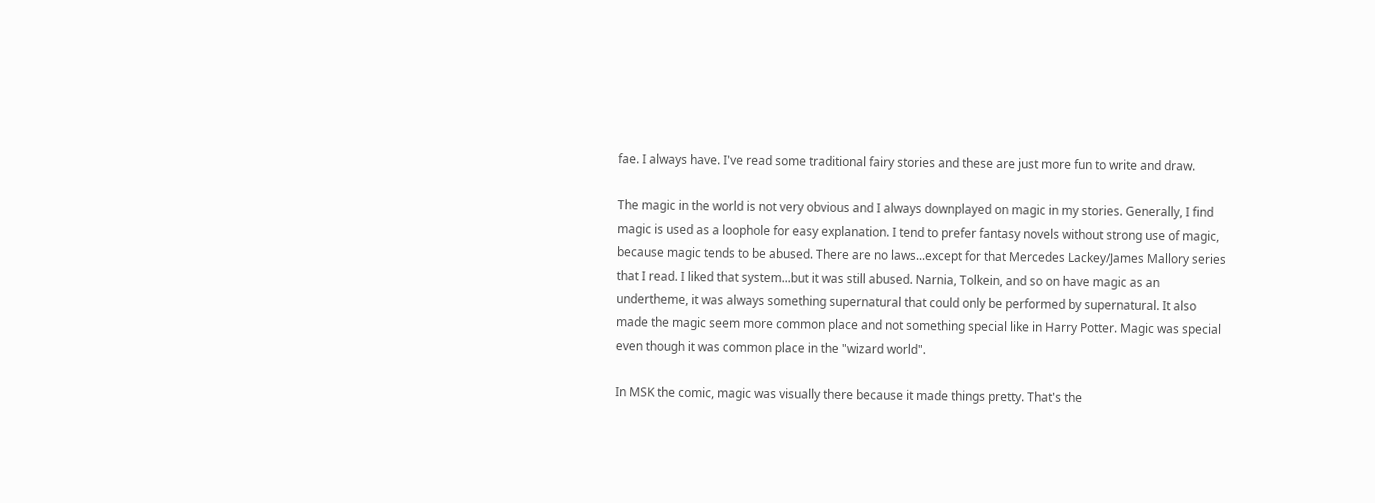fae. I always have. I've read some traditional fairy stories and these are just more fun to write and draw.

The magic in the world is not very obvious and I always downplayed on magic in my stories. Generally, I find magic is used as a loophole for easy explanation. I tend to prefer fantasy novels without strong use of magic, because magic tends to be abused. There are no laws...except for that Mercedes Lackey/James Mallory series that I read. I liked that system...but it was still abused. Narnia, Tolkein, and so on have magic as an undertheme, it was always something supernatural that could only be performed by supernatural. It also made the magic seem more common place and not something special like in Harry Potter. Magic was special even though it was common place in the "wizard world".

In MSK the comic, magic was visually there because it made things pretty. That's the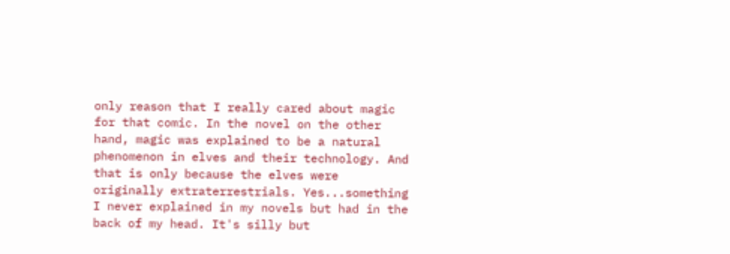only reason that I really cared about magic for that comic. In the novel on the other hand, magic was explained to be a natural phenomenon in elves and their technology. And that is only because the elves were originally extraterrestrials. Yes...something I never explained in my novels but had in the back of my head. It's silly but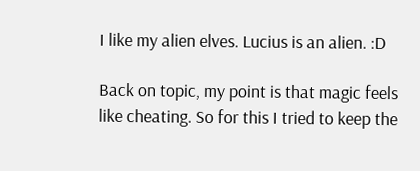I like my alien elves. Lucius is an alien. :D

Back on topic, my point is that magic feels like cheating. So for this I tried to keep the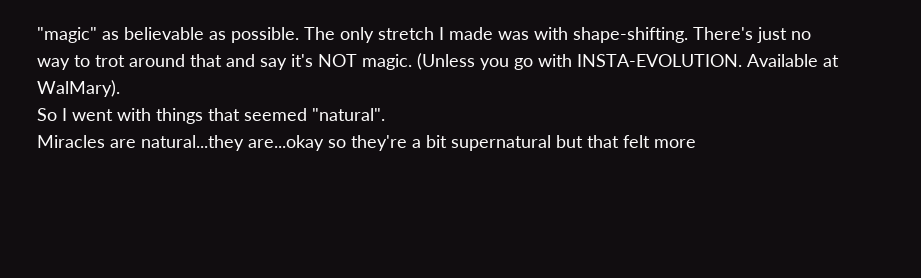"magic" as believable as possible. The only stretch I made was with shape-shifting. There's just no way to trot around that and say it's NOT magic. (Unless you go with INSTA-EVOLUTION. Available at WalMary).
So I went with things that seemed "natural".
Miracles are natural...they are...okay so they're a bit supernatural but that felt more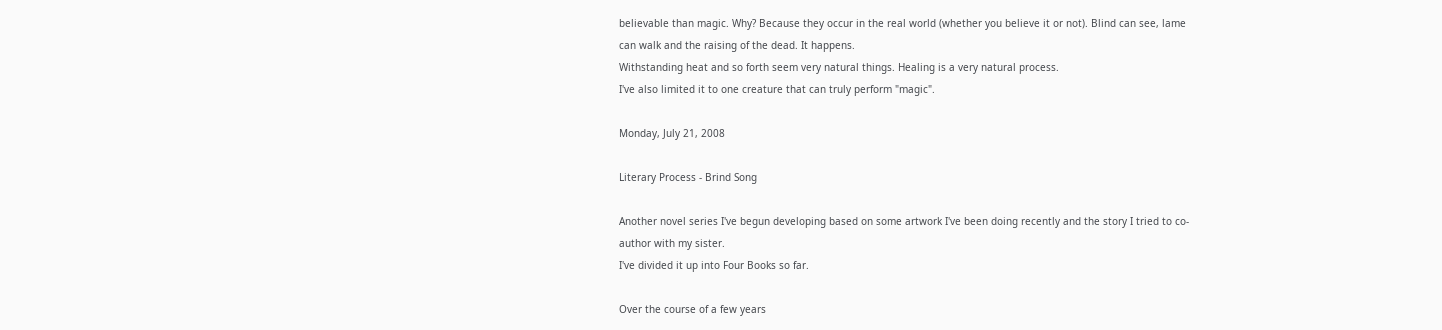believable than magic. Why? Because they occur in the real world (whether you believe it or not). Blind can see, lame can walk and the raising of the dead. It happens.
Withstanding heat and so forth seem very natural things. Healing is a very natural process.
I've also limited it to one creature that can truly perform "magic".

Monday, July 21, 2008

Literary Process - Brind Song

Another novel series I've begun developing based on some artwork I've been doing recently and the story I tried to co-author with my sister.
I've divided it up into Four Books so far.

Over the course of a few years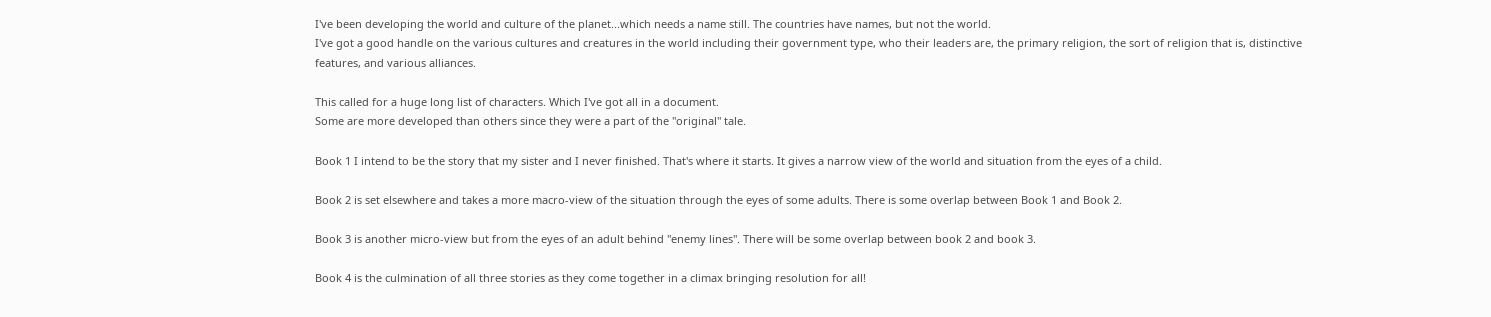I've been developing the world and culture of the planet...which needs a name still. The countries have names, but not the world.
I've got a good handle on the various cultures and creatures in the world including their government type, who their leaders are, the primary religion, the sort of religion that is, distinctive features, and various alliances.

This called for a huge long list of characters. Which I've got all in a document.
Some are more developed than others since they were a part of the "original" tale.

Book 1 I intend to be the story that my sister and I never finished. That's where it starts. It gives a narrow view of the world and situation from the eyes of a child.

Book 2 is set elsewhere and takes a more macro-view of the situation through the eyes of some adults. There is some overlap between Book 1 and Book 2.

Book 3 is another micro-view but from the eyes of an adult behind "enemy lines". There will be some overlap between book 2 and book 3.

Book 4 is the culmination of all three stories as they come together in a climax bringing resolution for all!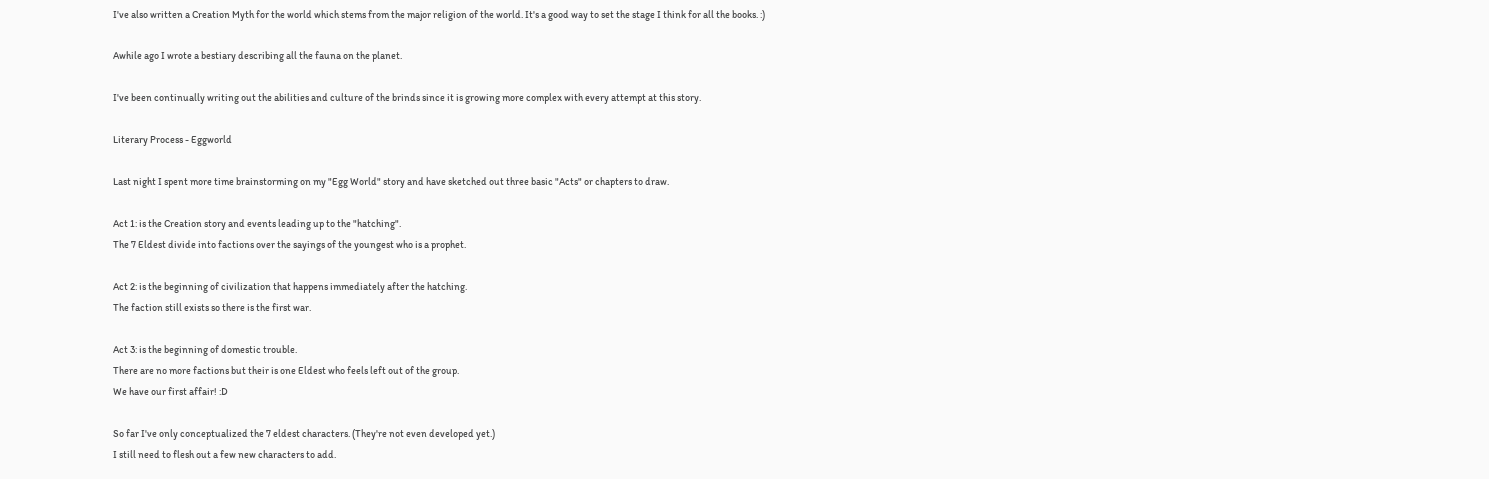I've also written a Creation Myth for the world which stems from the major religion of the world. It's a good way to set the stage I think for all the books. :)

Awhile ago I wrote a bestiary describing all the fauna on the planet.

I've been continually writing out the abilities and culture of the brinds since it is growing more complex with every attempt at this story.

Literary Process - Eggworld

Last night I spent more time brainstorming on my "Egg World" story and have sketched out three basic "Acts" or chapters to draw.

Act 1: is the Creation story and events leading up to the "hatching".
The 7 Eldest divide into factions over the sayings of the youngest who is a prophet.

Act 2: is the beginning of civilization that happens immediately after the hatching.
The faction still exists so there is the first war.

Act 3: is the beginning of domestic trouble.
There are no more factions but their is one Eldest who feels left out of the group.
We have our first affair! :D

So far I've only conceptualized the 7 eldest characters. (They're not even developed yet.)
I still need to flesh out a few new characters to add.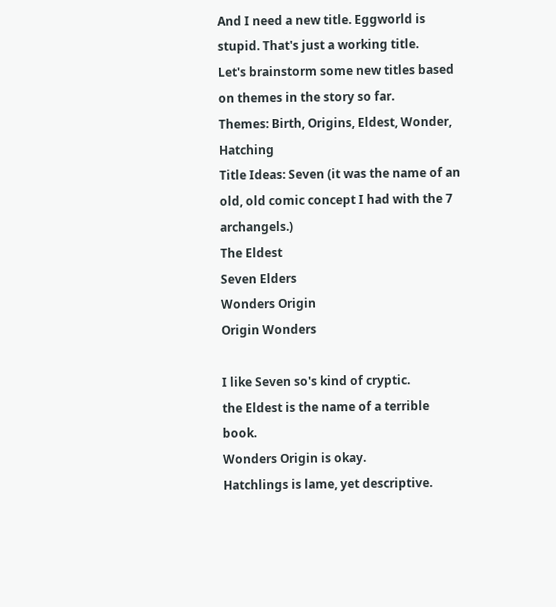And I need a new title. Eggworld is stupid. That's just a working title.
Let's brainstorm some new titles based on themes in the story so far.
Themes: Birth, Origins, Eldest, Wonder, Hatching
Title Ideas: Seven (it was the name of an old, old comic concept I had with the 7 archangels.)
The Eldest
Seven Elders
Wonders Origin
Origin Wonders

I like Seven so's kind of cryptic.
the Eldest is the name of a terrible book.
Wonders Origin is okay.
Hatchlings is lame, yet descriptive.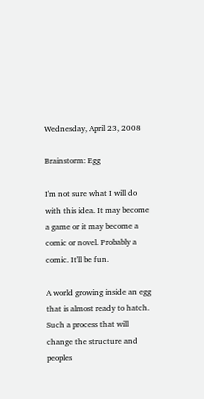Wednesday, April 23, 2008

Brainstorm: Egg

I'm not sure what I will do with this idea. It may become a game or it may become a comic or novel. Probably a comic. It'll be fun.

A world growing inside an egg that is almost ready to hatch. Such a process that will change the structure and peoples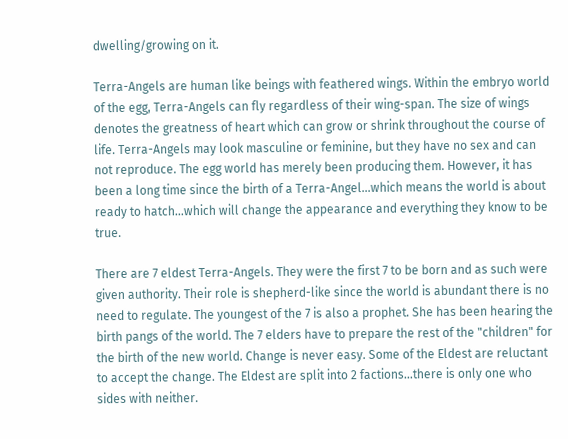dwelling/growing on it.

Terra-Angels are human like beings with feathered wings. Within the embryo world of the egg, Terra-Angels can fly regardless of their wing-span. The size of wings denotes the greatness of heart which can grow or shrink throughout the course of life. Terra-Angels may look masculine or feminine, but they have no sex and can not reproduce. The egg world has merely been producing them. However, it has been a long time since the birth of a Terra-Angel...which means the world is about ready to hatch...which will change the appearance and everything they know to be true.

There are 7 eldest Terra-Angels. They were the first 7 to be born and as such were given authority. Their role is shepherd-like since the world is abundant there is no need to regulate. The youngest of the 7 is also a prophet. She has been hearing the birth pangs of the world. The 7 elders have to prepare the rest of the "children" for the birth of the new world. Change is never easy. Some of the Eldest are reluctant to accept the change. The Eldest are split into 2 factions...there is only one who sides with neither.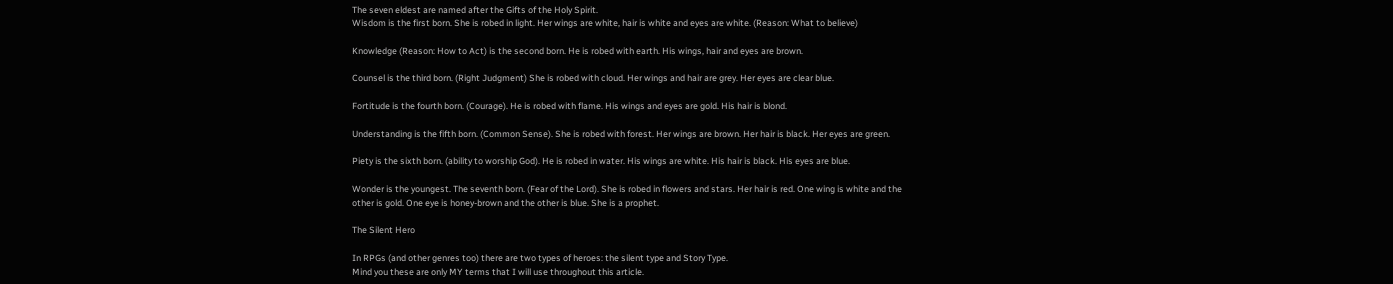The seven eldest are named after the Gifts of the Holy Spirit.
Wisdom is the first born. She is robed in light. Her wings are white, hair is white and eyes are white. (Reason: What to believe)

Knowledge (Reason: How to Act) is the second born. He is robed with earth. His wings, hair and eyes are brown.

Counsel is the third born. (Right Judgment) She is robed with cloud. Her wings and hair are grey. Her eyes are clear blue.

Fortitude is the fourth born. (Courage). He is robed with flame. His wings and eyes are gold. His hair is blond.

Understanding is the fifth born. (Common Sense). She is robed with forest. Her wings are brown. Her hair is black. Her eyes are green.

Piety is the sixth born. (ability to worship God). He is robed in water. His wings are white. His hair is black. His eyes are blue.

Wonder is the youngest. The seventh born. (Fear of the Lord). She is robed in flowers and stars. Her hair is red. One wing is white and the other is gold. One eye is honey-brown and the other is blue. She is a prophet.

The Silent Hero

In RPGs (and other genres too) there are two types of heroes: the silent type and Story Type.
Mind you these are only MY terms that I will use throughout this article.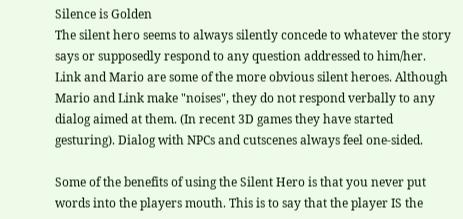Silence is Golden
The silent hero seems to always silently concede to whatever the story says or supposedly respond to any question addressed to him/her. Link and Mario are some of the more obvious silent heroes. Although Mario and Link make "noises", they do not respond verbally to any dialog aimed at them. (In recent 3D games they have started gesturing). Dialog with NPCs and cutscenes always feel one-sided.

Some of the benefits of using the Silent Hero is that you never put words into the players mouth. This is to say that the player IS the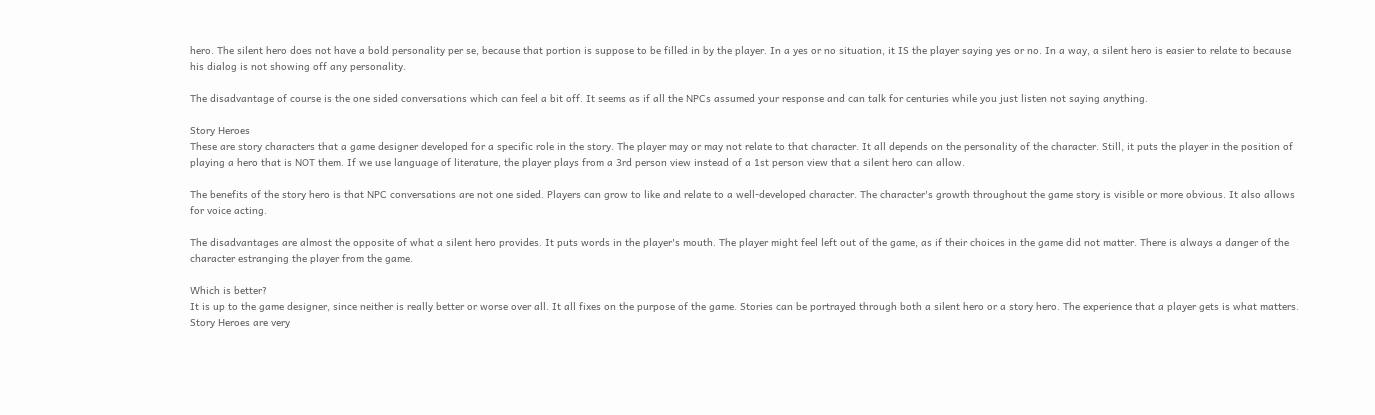hero. The silent hero does not have a bold personality per se, because that portion is suppose to be filled in by the player. In a yes or no situation, it IS the player saying yes or no. In a way, a silent hero is easier to relate to because his dialog is not showing off any personality.

The disadvantage of course is the one sided conversations which can feel a bit off. It seems as if all the NPCs assumed your response and can talk for centuries while you just listen not saying anything.

Story Heroes
These are story characters that a game designer developed for a specific role in the story. The player may or may not relate to that character. It all depends on the personality of the character. Still, it puts the player in the position of playing a hero that is NOT them. If we use language of literature, the player plays from a 3rd person view instead of a 1st person view that a silent hero can allow.

The benefits of the story hero is that NPC conversations are not one sided. Players can grow to like and relate to a well-developed character. The character's growth throughout the game story is visible or more obvious. It also allows for voice acting.

The disadvantages are almost the opposite of what a silent hero provides. It puts words in the player's mouth. The player might feel left out of the game, as if their choices in the game did not matter. There is always a danger of the character estranging the player from the game.

Which is better?
It is up to the game designer, since neither is really better or worse over all. It all fixes on the purpose of the game. Stories can be portrayed through both a silent hero or a story hero. The experience that a player gets is what matters.
Story Heroes are very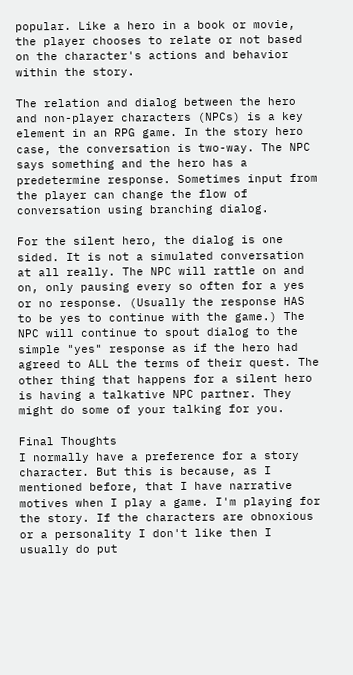popular. Like a hero in a book or movie, the player chooses to relate or not based on the character's actions and behavior within the story.

The relation and dialog between the hero and non-player characters (NPCs) is a key element in an RPG game. In the story hero case, the conversation is two-way. The NPC says something and the hero has a predetermine response. Sometimes input from the player can change the flow of conversation using branching dialog.

For the silent hero, the dialog is one sided. It is not a simulated conversation at all really. The NPC will rattle on and on, only pausing every so often for a yes or no response. (Usually the response HAS to be yes to continue with the game.) The NPC will continue to spout dialog to the simple "yes" response as if the hero had agreed to ALL the terms of their quest. The other thing that happens for a silent hero is having a talkative NPC partner. They might do some of your talking for you.

Final Thoughts
I normally have a preference for a story character. But this is because, as I mentioned before, that I have narrative motives when I play a game. I'm playing for the story. If the characters are obnoxious or a personality I don't like then I usually do put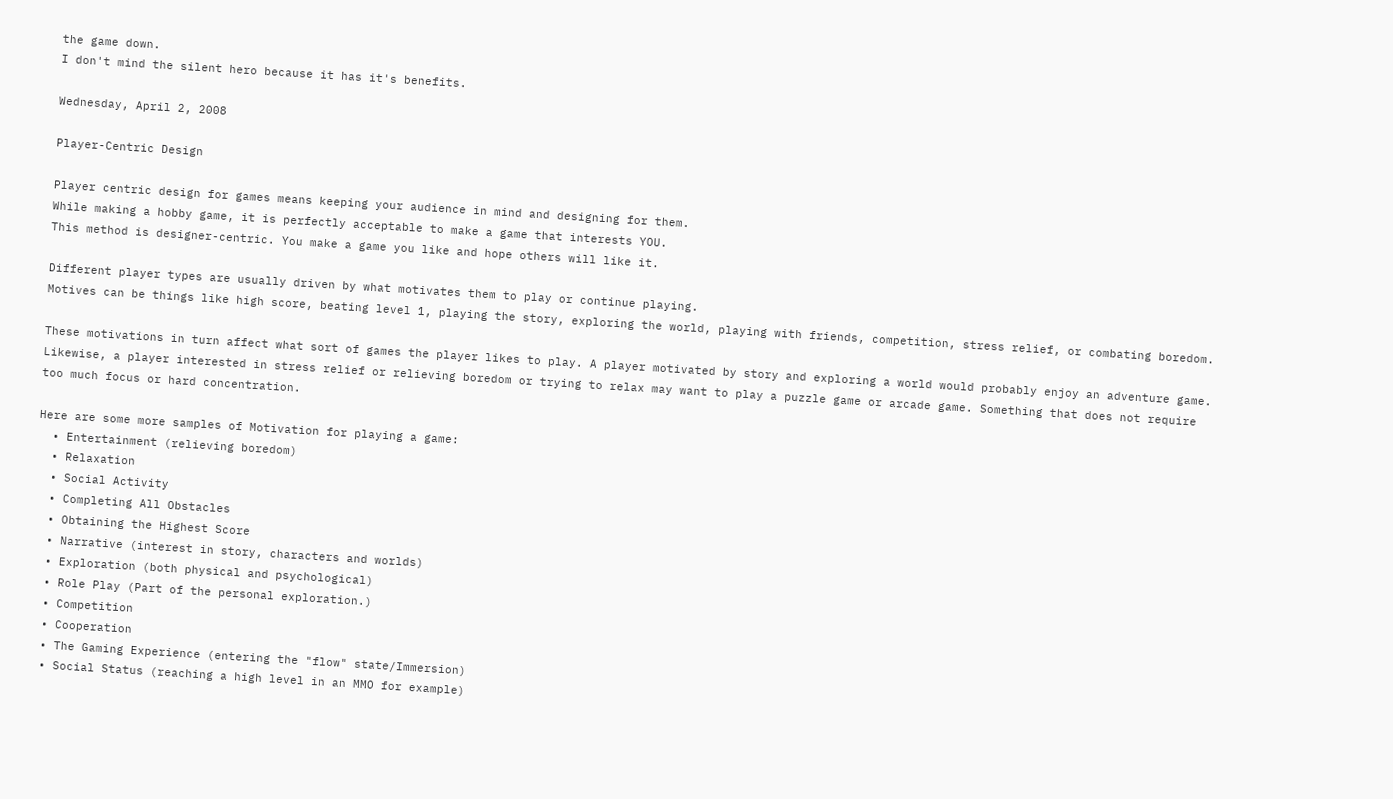the game down.
I don't mind the silent hero because it has it's benefits.

Wednesday, April 2, 2008

Player-Centric Design

Player centric design for games means keeping your audience in mind and designing for them.
While making a hobby game, it is perfectly acceptable to make a game that interests YOU.
This method is designer-centric. You make a game you like and hope others will like it.

Different player types are usually driven by what motivates them to play or continue playing.
Motives can be things like high score, beating level 1, playing the story, exploring the world, playing with friends, competition, stress relief, or combating boredom.

These motivations in turn affect what sort of games the player likes to play. A player motivated by story and exploring a world would probably enjoy an adventure game. Likewise, a player interested in stress relief or relieving boredom or trying to relax may want to play a puzzle game or arcade game. Something that does not require too much focus or hard concentration.

Here are some more samples of Motivation for playing a game:
  • Entertainment (relieving boredom)
  • Relaxation
  • Social Activity
  • Completing All Obstacles
  • Obtaining the Highest Score
  • Narrative (interest in story, characters and worlds)
  • Exploration (both physical and psychological)
  • Role Play (Part of the personal exploration.)
  • Competition
  • Cooperation
  • The Gaming Experience (entering the "flow" state/Immersion)
  • Social Status (reaching a high level in an MMO for example)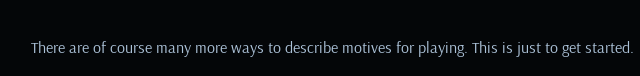There are of course many more ways to describe motives for playing. This is just to get started.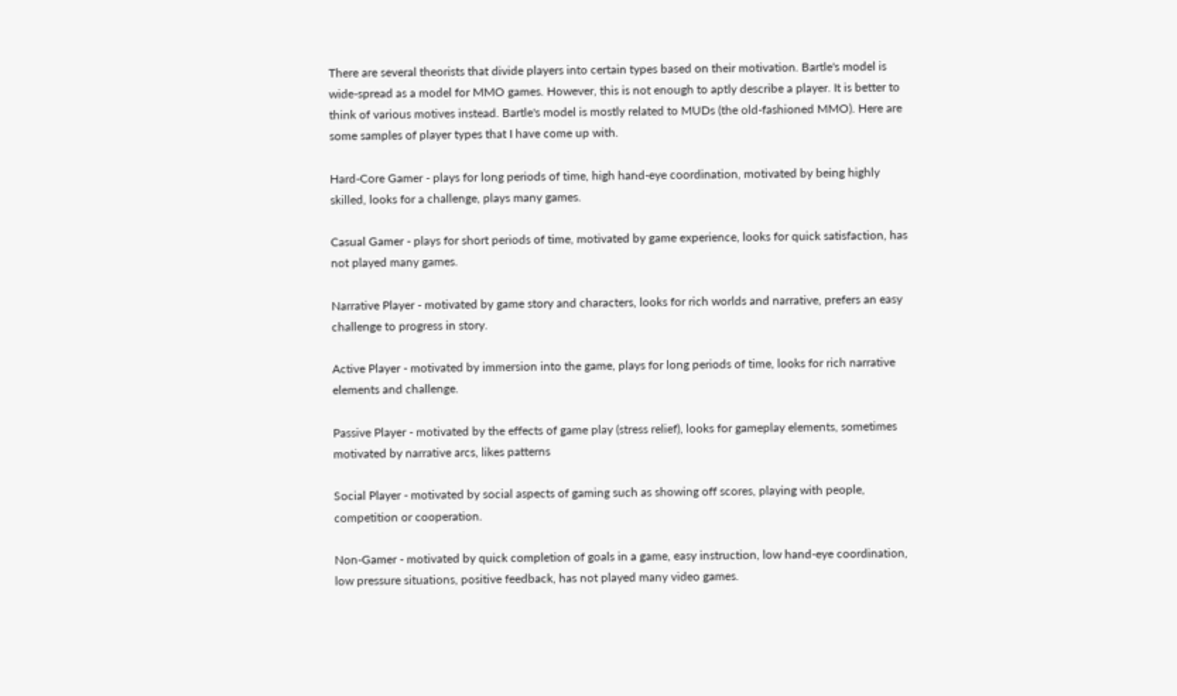There are several theorists that divide players into certain types based on their motivation. Bartle's model is wide-spread as a model for MMO games. However, this is not enough to aptly describe a player. It is better to think of various motives instead. Bartle's model is mostly related to MUDs (the old-fashioned MMO). Here are some samples of player types that I have come up with.

Hard-Core Gamer - plays for long periods of time, high hand-eye coordination, motivated by being highly skilled, looks for a challenge, plays many games.

Casual Gamer - plays for short periods of time, motivated by game experience, looks for quick satisfaction, has not played many games.

Narrative Player - motivated by game story and characters, looks for rich worlds and narrative, prefers an easy challenge to progress in story.

Active Player - motivated by immersion into the game, plays for long periods of time, looks for rich narrative elements and challenge.

Passive Player - motivated by the effects of game play (stress relief), looks for gameplay elements, sometimes motivated by narrative arcs, likes patterns

Social Player - motivated by social aspects of gaming such as showing off scores, playing with people, competition or cooperation.

Non-Gamer - motivated by quick completion of goals in a game, easy instruction, low hand-eye coordination, low pressure situations, positive feedback, has not played many video games.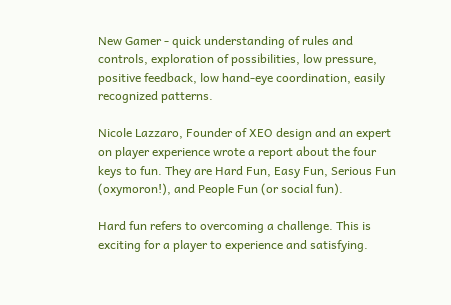New Gamer - quick understanding of rules and controls, exploration of possibilities, low pressure, positive feedback, low hand-eye coordination, easily recognized patterns.

Nicole Lazzaro, Founder of XEO design and an expert on player experience wrote a report about the four keys to fun. They are Hard Fun, Easy Fun, Serious Fun (oxymoron!), and People Fun (or social fun).

Hard fun refers to overcoming a challenge. This is exciting for a player to experience and satisfying.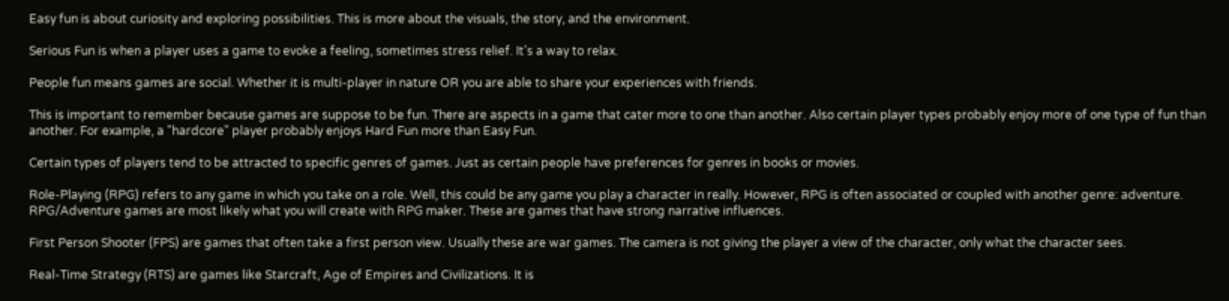Easy fun is about curiosity and exploring possibilities. This is more about the visuals, the story, and the environment.

Serious Fun is when a player uses a game to evoke a feeling, sometimes stress relief. It's a way to relax.

People fun means games are social. Whether it is multi-player in nature OR you are able to share your experiences with friends.

This is important to remember because games are suppose to be fun. There are aspects in a game that cater more to one than another. Also certain player types probably enjoy more of one type of fun than another. For example, a "hardcore" player probably enjoys Hard Fun more than Easy Fun.

Certain types of players tend to be attracted to specific genres of games. Just as certain people have preferences for genres in books or movies.

Role-Playing (RPG) refers to any game in which you take on a role. Well, this could be any game you play a character in really. However, RPG is often associated or coupled with another genre: adventure. RPG/Adventure games are most likely what you will create with RPG maker. These are games that have strong narrative influences.

First Person Shooter (FPS) are games that often take a first person view. Usually these are war games. The camera is not giving the player a view of the character, only what the character sees.

Real-Time Strategy (RTS) are games like Starcraft, Age of Empires and Civilizations. It is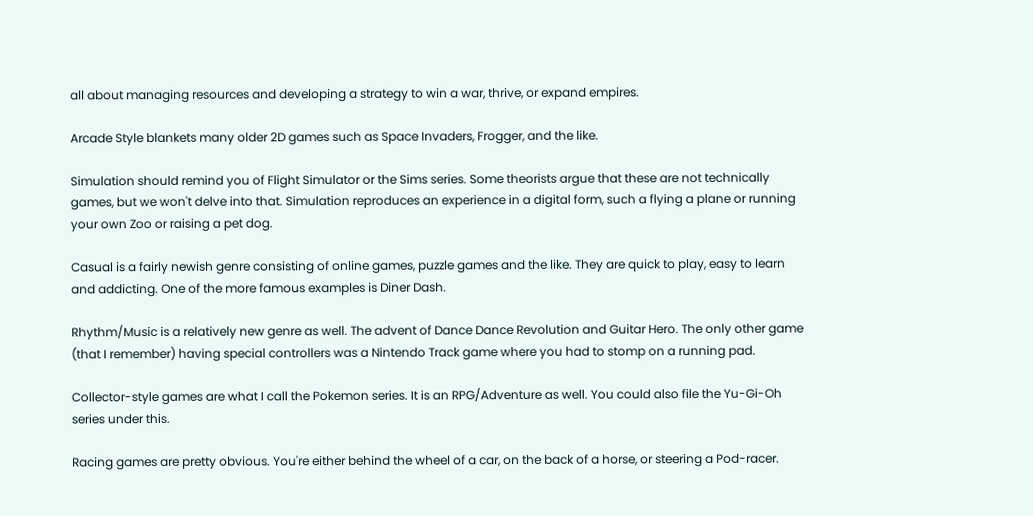all about managing resources and developing a strategy to win a war, thrive, or expand empires.

Arcade Style blankets many older 2D games such as Space Invaders, Frogger, and the like.

Simulation should remind you of Flight Simulator or the Sims series. Some theorists argue that these are not technically games, but we won't delve into that. Simulation reproduces an experience in a digital form, such a flying a plane or running your own Zoo or raising a pet dog.

Casual is a fairly newish genre consisting of online games, puzzle games and the like. They are quick to play, easy to learn and addicting. One of the more famous examples is Diner Dash.

Rhythm/Music is a relatively new genre as well. The advent of Dance Dance Revolution and Guitar Hero. The only other game (that I remember) having special controllers was a Nintendo Track game where you had to stomp on a running pad.

Collector-style games are what I call the Pokemon series. It is an RPG/Adventure as well. You could also file the Yu-Gi-Oh series under this.

Racing games are pretty obvious. You're either behind the wheel of a car, on the back of a horse, or steering a Pod-racer.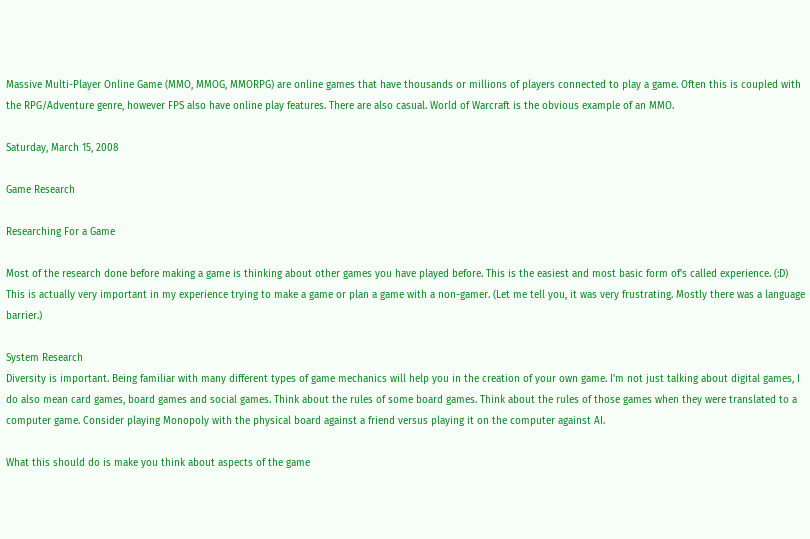Massive Multi-Player Online Game (MMO, MMOG, MMORPG) are online games that have thousands or millions of players connected to play a game. Often this is coupled with the RPG/Adventure genre, however FPS also have online play features. There are also casual. World of Warcraft is the obvious example of an MMO.

Saturday, March 15, 2008

Game Research

Researching For a Game

Most of the research done before making a game is thinking about other games you have played before. This is the easiest and most basic form of's called experience. (:D)
This is actually very important in my experience trying to make a game or plan a game with a non-gamer. (Let me tell you, it was very frustrating. Mostly there was a language barrier.)

System Research
Diversity is important. Being familiar with many different types of game mechanics will help you in the creation of your own game. I'm not just talking about digital games, I do also mean card games, board games and social games. Think about the rules of some board games. Think about the rules of those games when they were translated to a computer game. Consider playing Monopoly with the physical board against a friend versus playing it on the computer against AI.

What this should do is make you think about aspects of the game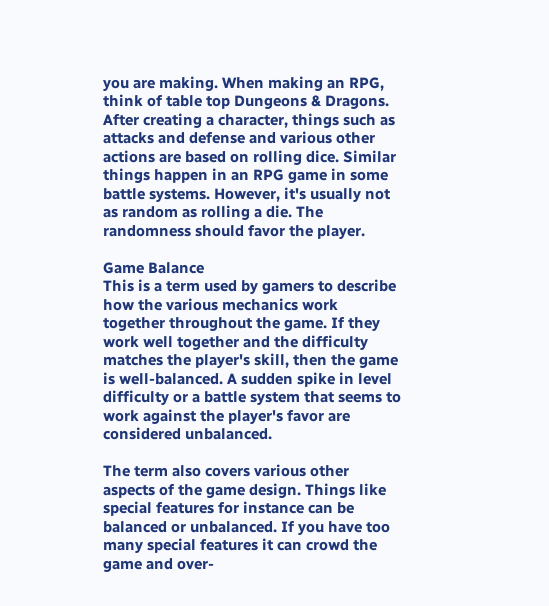you are making. When making an RPG, think of table top Dungeons & Dragons. After creating a character, things such as attacks and defense and various other actions are based on rolling dice. Similar things happen in an RPG game in some battle systems. However, it's usually not as random as rolling a die. The randomness should favor the player.

Game Balance
This is a term used by gamers to describe how the various mechanics work together throughout the game. If they work well together and the difficulty matches the player's skill, then the game is well-balanced. A sudden spike in level difficulty or a battle system that seems to work against the player's favor are considered unbalanced.

The term also covers various other aspects of the game design. Things like special features for instance can be balanced or unbalanced. If you have too many special features it can crowd the game and over-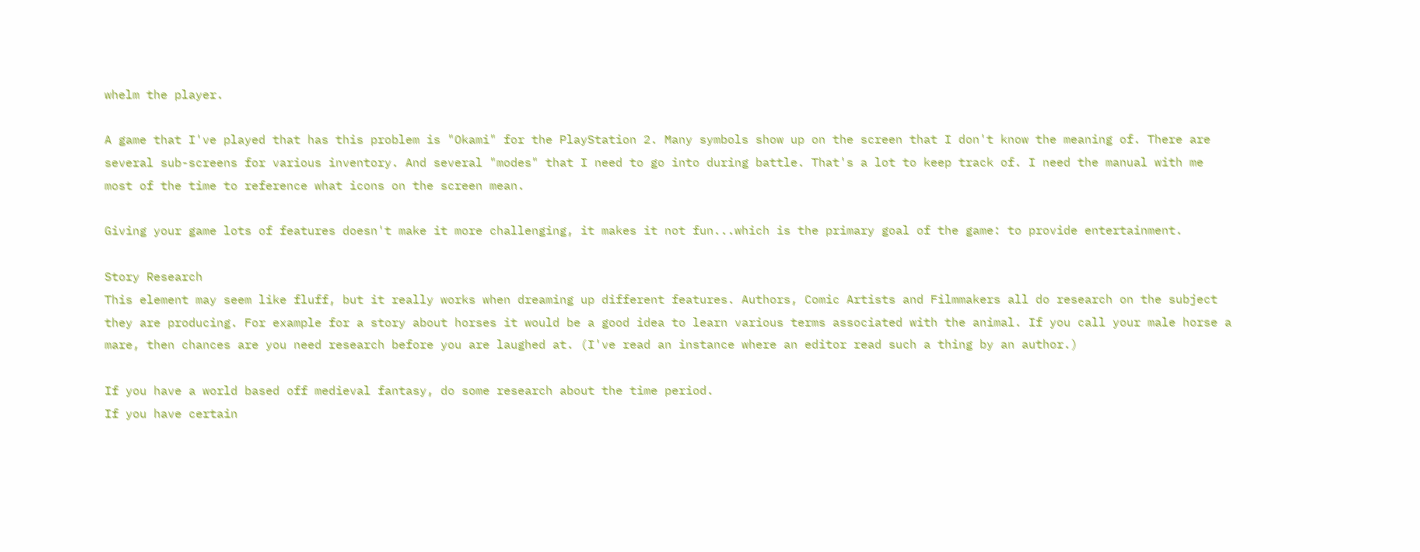whelm the player.

A game that I've played that has this problem is "Okami" for the PlayStation 2. Many symbols show up on the screen that I don't know the meaning of. There are several sub-screens for various inventory. And several "modes" that I need to go into during battle. That's a lot to keep track of. I need the manual with me most of the time to reference what icons on the screen mean.

Giving your game lots of features doesn't make it more challenging, it makes it not fun...which is the primary goal of the game: to provide entertainment.

Story Research
This element may seem like fluff, but it really works when dreaming up different features. Authors, Comic Artists and Filmmakers all do research on the subject they are producing. For example for a story about horses it would be a good idea to learn various terms associated with the animal. If you call your male horse a mare, then chances are you need research before you are laughed at. (I've read an instance where an editor read such a thing by an author.)

If you have a world based off medieval fantasy, do some research about the time period.
If you have certain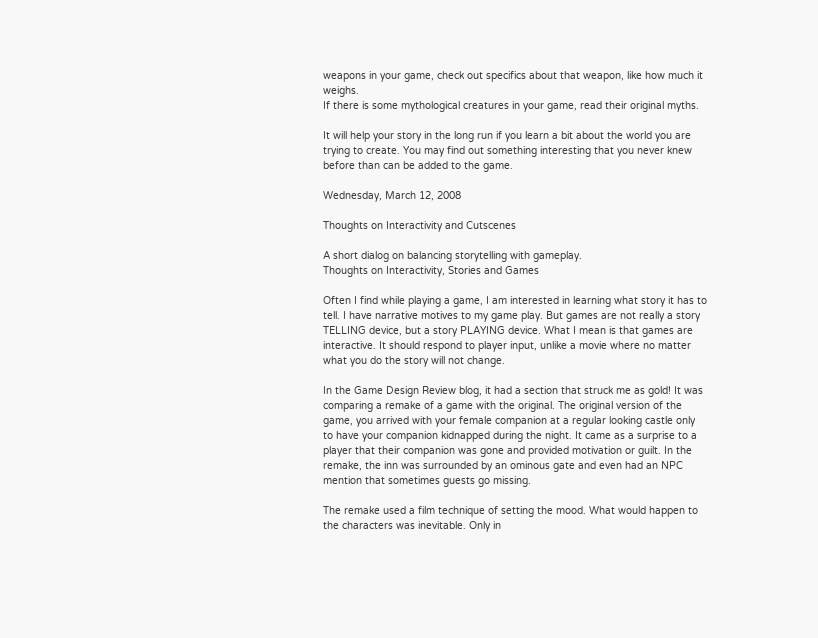weapons in your game, check out specifics about that weapon, like how much it weighs.
If there is some mythological creatures in your game, read their original myths.

It will help your story in the long run if you learn a bit about the world you are trying to create. You may find out something interesting that you never knew before than can be added to the game.

Wednesday, March 12, 2008

Thoughts on Interactivity and Cutscenes

A short dialog on balancing storytelling with gameplay.
Thoughts on Interactivity, Stories and Games

Often I find while playing a game, I am interested in learning what story it has to tell. I have narrative motives to my game play. But games are not really a story TELLING device, but a story PLAYING device. What I mean is that games are interactive. It should respond to player input, unlike a movie where no matter what you do the story will not change.

In the Game Design Review blog, it had a section that struck me as gold! It was comparing a remake of a game with the original. The original version of the game, you arrived with your female companion at a regular looking castle only to have your companion kidnapped during the night. It came as a surprise to a player that their companion was gone and provided motivation or guilt. In the remake, the inn was surrounded by an ominous gate and even had an NPC mention that sometimes guests go missing.

The remake used a film technique of setting the mood. What would happen to the characters was inevitable. Only in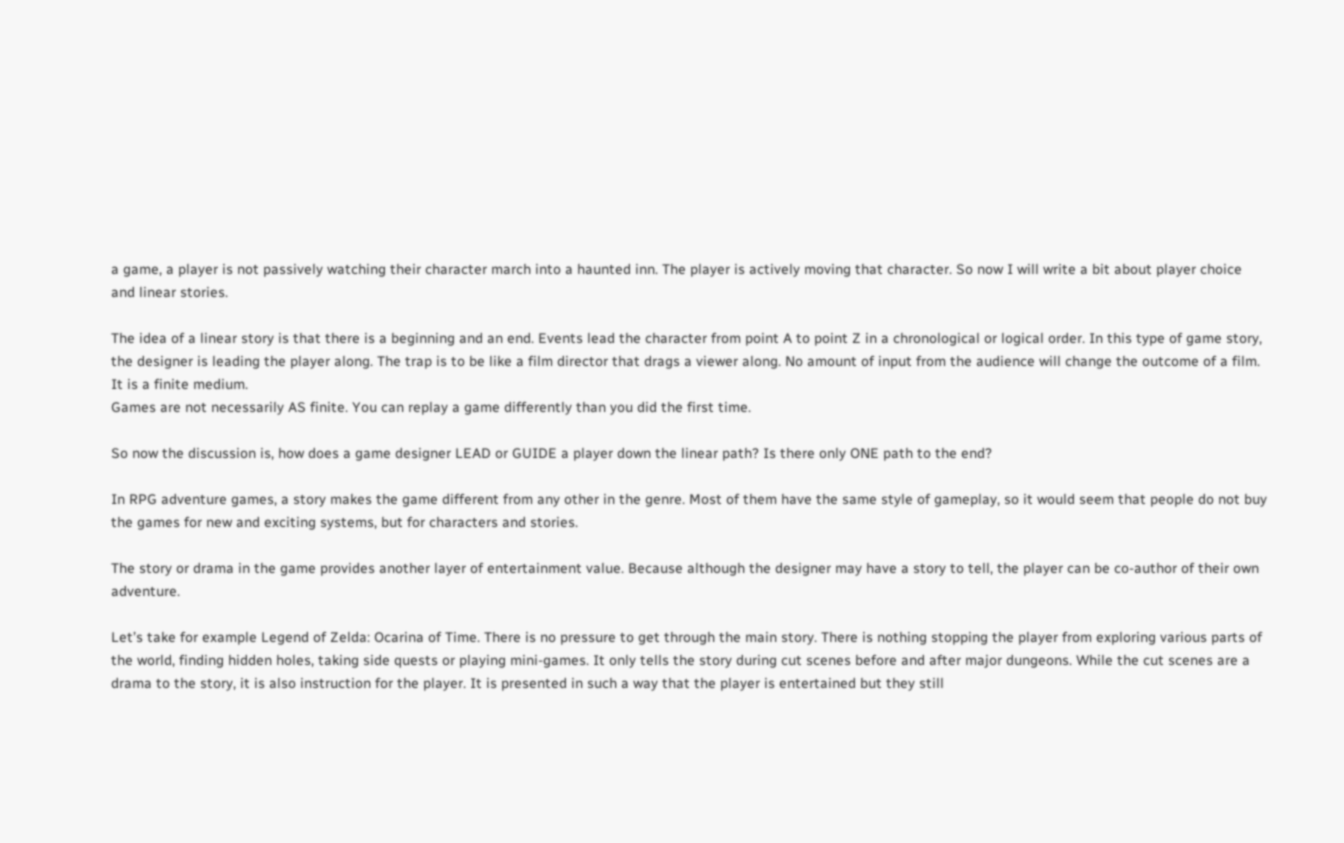a game, a player is not passively watching their character march into a haunted inn. The player is actively moving that character. So now I will write a bit about player choice and linear stories.

The idea of a linear story is that there is a beginning and an end. Events lead the character from point A to point Z in a chronological or logical order. In this type of game story, the designer is leading the player along. The trap is to be like a film director that drags a viewer along. No amount of input from the audience will change the outcome of a film. It is a finite medium.
Games are not necessarily AS finite. You can replay a game differently than you did the first time.

So now the discussion is, how does a game designer LEAD or GUIDE a player down the linear path? Is there only ONE path to the end?

In RPG adventure games, a story makes the game different from any other in the genre. Most of them have the same style of gameplay, so it would seem that people do not buy the games for new and exciting systems, but for characters and stories.

The story or drama in the game provides another layer of entertainment value. Because although the designer may have a story to tell, the player can be co-author of their own adventure.

Let’s take for example Legend of Zelda: Ocarina of Time. There is no pressure to get through the main story. There is nothing stopping the player from exploring various parts of the world, finding hidden holes, taking side quests or playing mini-games. It only tells the story during cut scenes before and after major dungeons. While the cut scenes are a drama to the story, it is also instruction for the player. It is presented in such a way that the player is entertained but they still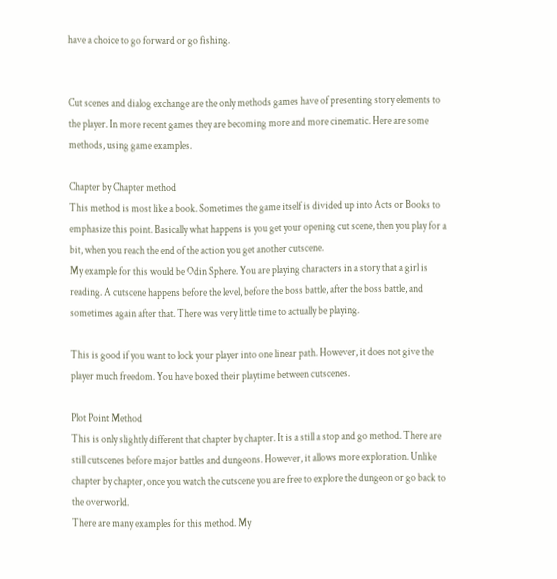have a choice to go forward or go fishing.


Cut scenes and dialog exchange are the only methods games have of presenting story elements to the player. In more recent games they are becoming more and more cinematic. Here are some methods, using game examples.

Chapter by Chapter method
This method is most like a book. Sometimes the game itself is divided up into Acts or Books to emphasize this point. Basically what happens is you get your opening cut scene, then you play for a bit, when you reach the end of the action you get another cutscene.
My example for this would be Odin Sphere. You are playing characters in a story that a girl is reading. A cutscene happens before the level, before the boss battle, after the boss battle, and sometimes again after that. There was very little time to actually be playing.

This is good if you want to lock your player into one linear path. However, it does not give the player much freedom. You have boxed their playtime between cutscenes.

Plot Point Method
This is only slightly different that chapter by chapter. It is a still a stop and go method. There are still cutscenes before major battles and dungeons. However, it allows more exploration. Unlike chapter by chapter, once you watch the cutscene you are free to explore the dungeon or go back to the overworld.
There are many examples for this method. My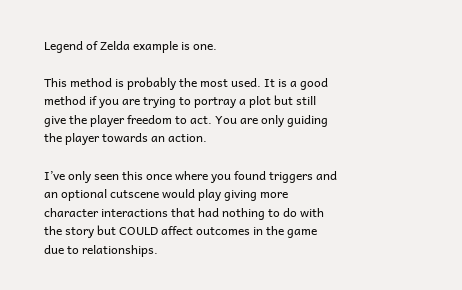Legend of Zelda example is one.

This method is probably the most used. It is a good method if you are trying to portray a plot but still give the player freedom to act. You are only guiding the player towards an action.

I’ve only seen this once where you found triggers and an optional cutscene would play giving more character interactions that had nothing to do with the story but COULD affect outcomes in the game due to relationships.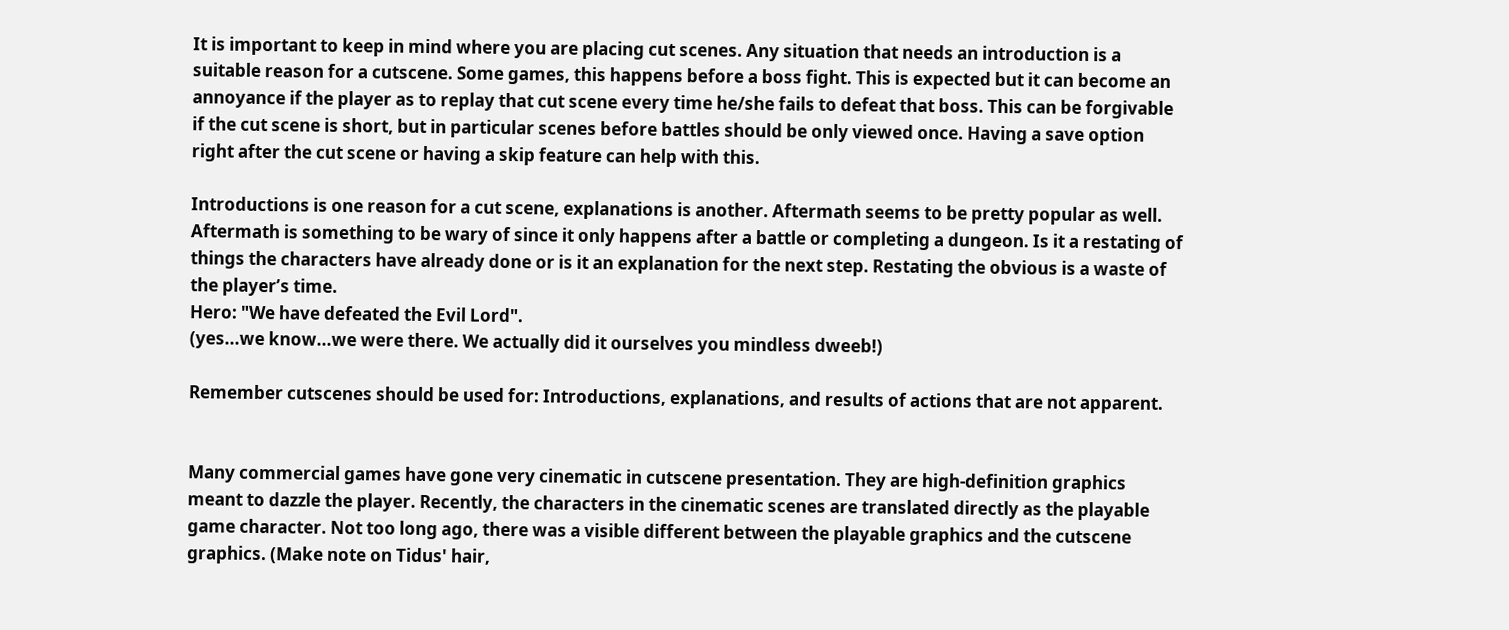It is important to keep in mind where you are placing cut scenes. Any situation that needs an introduction is a suitable reason for a cutscene. Some games, this happens before a boss fight. This is expected but it can become an annoyance if the player as to replay that cut scene every time he/she fails to defeat that boss. This can be forgivable if the cut scene is short, but in particular scenes before battles should be only viewed once. Having a save option right after the cut scene or having a skip feature can help with this.

Introductions is one reason for a cut scene, explanations is another. Aftermath seems to be pretty popular as well. Aftermath is something to be wary of since it only happens after a battle or completing a dungeon. Is it a restating of things the characters have already done or is it an explanation for the next step. Restating the obvious is a waste of the player’s time.
Hero: "We have defeated the Evil Lord".
(yes...we know...we were there. We actually did it ourselves you mindless dweeb!)

Remember cutscenes should be used for: Introductions, explanations, and results of actions that are not apparent.


Many commercial games have gone very cinematic in cutscene presentation. They are high-definition graphics meant to dazzle the player. Recently, the characters in the cinematic scenes are translated directly as the playable game character. Not too long ago, there was a visible different between the playable graphics and the cutscene graphics. (Make note on Tidus' hair,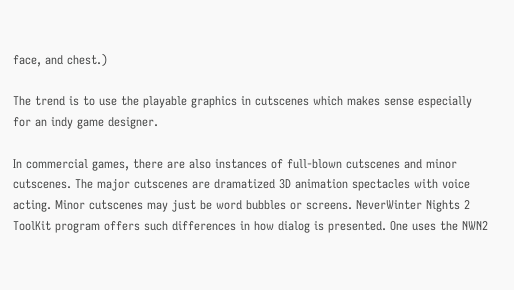face, and chest.)

The trend is to use the playable graphics in cutscenes which makes sense especially for an indy game designer.

In commercial games, there are also instances of full-blown cutscenes and minor cutscenes. The major cutscenes are dramatized 3D animation spectacles with voice acting. Minor cutscenes may just be word bubbles or screens. NeverWinter Nights 2 ToolKit program offers such differences in how dialog is presented. One uses the NWN2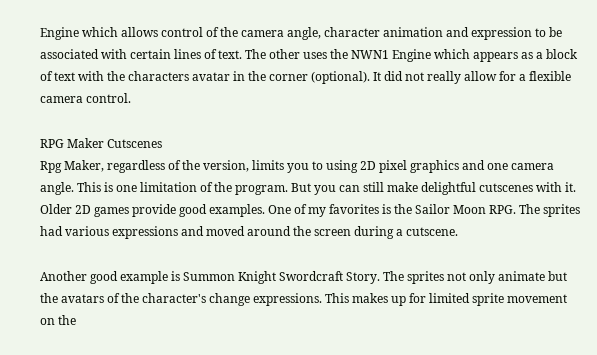Engine which allows control of the camera angle, character animation and expression to be associated with certain lines of text. The other uses the NWN1 Engine which appears as a block of text with the characters avatar in the corner (optional). It did not really allow for a flexible camera control.

RPG Maker Cutscenes
Rpg Maker, regardless of the version, limits you to using 2D pixel graphics and one camera angle. This is one limitation of the program. But you can still make delightful cutscenes with it. Older 2D games provide good examples. One of my favorites is the Sailor Moon RPG. The sprites had various expressions and moved around the screen during a cutscene.

Another good example is Summon Knight Swordcraft Story. The sprites not only animate but the avatars of the character's change expressions. This makes up for limited sprite movement on the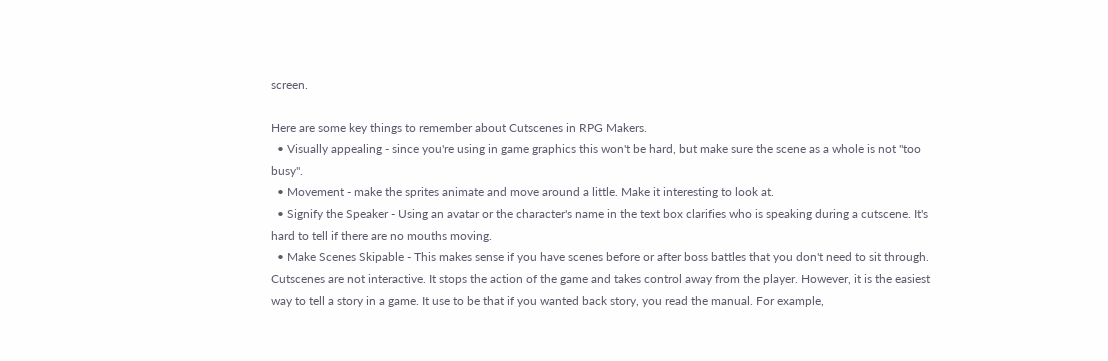screen.

Here are some key things to remember about Cutscenes in RPG Makers.
  • Visually appealing - since you're using in game graphics this won't be hard, but make sure the scene as a whole is not "too busy".
  • Movement - make the sprites animate and move around a little. Make it interesting to look at.
  • Signify the Speaker - Using an avatar or the character's name in the text box clarifies who is speaking during a cutscene. It's hard to tell if there are no mouths moving.
  • Make Scenes Skipable - This makes sense if you have scenes before or after boss battles that you don't need to sit through.
Cutscenes are not interactive. It stops the action of the game and takes control away from the player. However, it is the easiest way to tell a story in a game. It use to be that if you wanted back story, you read the manual. For example,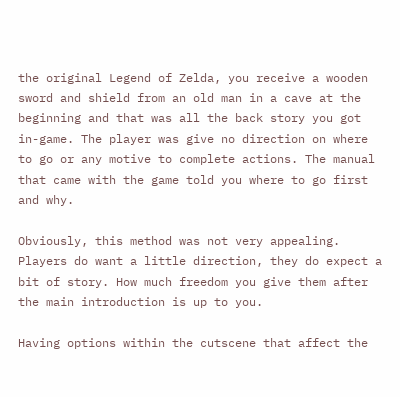the original Legend of Zelda, you receive a wooden sword and shield from an old man in a cave at the beginning and that was all the back story you got in-game. The player was give no direction on where to go or any motive to complete actions. The manual that came with the game told you where to go first and why.

Obviously, this method was not very appealing. Players do want a little direction, they do expect a bit of story. How much freedom you give them after the main introduction is up to you.

Having options within the cutscene that affect the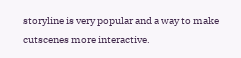storyline is very popular and a way to make cutscenes more interactive.